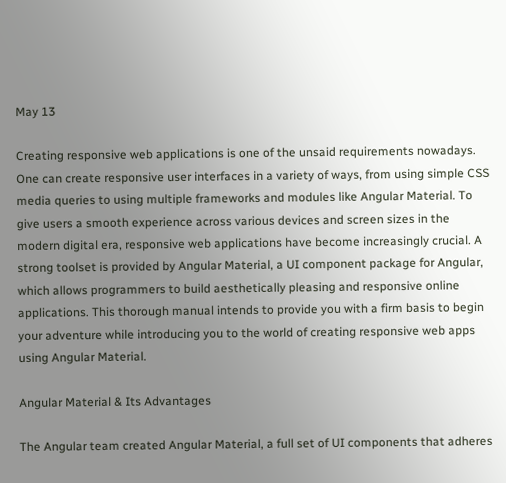May 13

Creating responsive web applications is one of the unsaid requirements nowadays. One can create responsive user interfaces in a variety of ways, from using simple CSS media queries to using multiple frameworks and modules like Angular Material. To give users a smooth experience across various devices and screen sizes in the modern digital era, responsive web applications have become increasingly crucial. A strong toolset is provided by Angular Material, a UI component package for Angular, which allows programmers to build aesthetically pleasing and responsive online applications. This thorough manual intends to provide you with a firm basis to begin your adventure while introducing you to the world of creating responsive web apps using Angular Material.

Angular Material & Its Advantages

The Angular team created Angular Material, a full set of UI components that adheres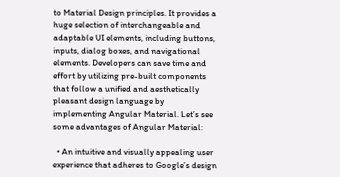to Material Design principles. It provides a huge selection of interchangeable and adaptable UI elements, including buttons, inputs, dialog boxes, and navigational elements. Developers can save time and effort by utilizing pre-built components that follow a unified and aesthetically pleasant design language by implementing Angular Material. Let’s see some advantages of Angular Material:

  • An intuitive and visually appealing user experience that adheres to Google’s design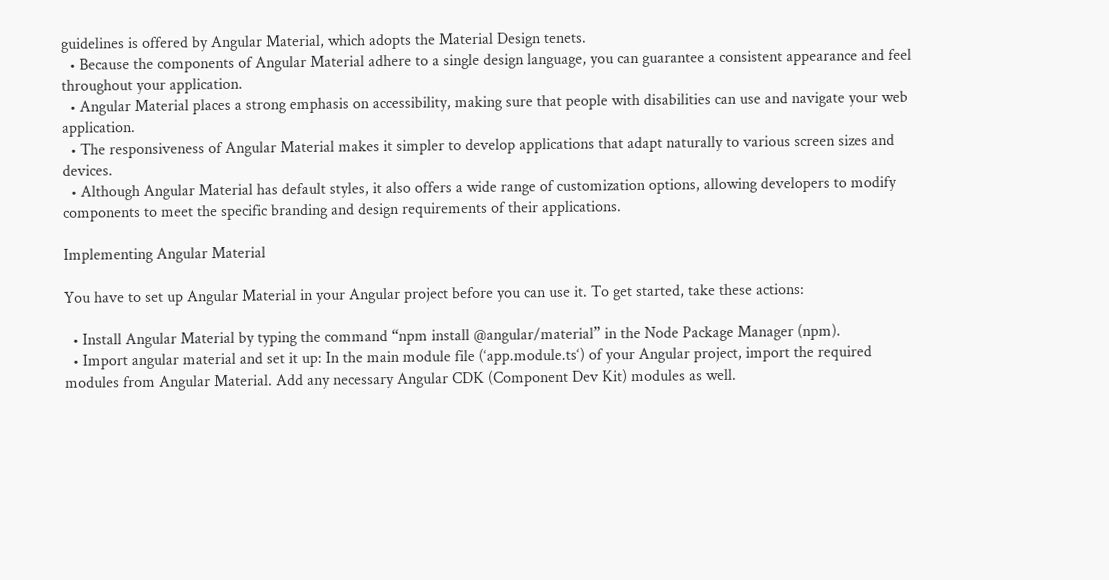guidelines is offered by Angular Material, which adopts the Material Design tenets.
  • Because the components of Angular Material adhere to a single design language, you can guarantee a consistent appearance and feel throughout your application.
  • Angular Material places a strong emphasis on accessibility, making sure that people with disabilities can use and navigate your web application.
  • The responsiveness of Angular Material makes it simpler to develop applications that adapt naturally to various screen sizes and devices.
  • Although Angular Material has default styles, it also offers a wide range of customization options, allowing developers to modify components to meet the specific branding and design requirements of their applications.

Implementing Angular Material

You have to set up Angular Material in your Angular project before you can use it. To get started, take these actions:

  • Install Angular Material by typing the command “npm install @angular/material” in the Node Package Manager (npm).
  • Import angular material and set it up: In the main module file (‘app.module.ts‘) of your Angular project, import the required modules from Angular Material. Add any necessary Angular CDK (Component Dev Kit) modules as well.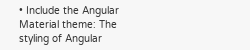• Include the Angular Material theme: The styling of Angular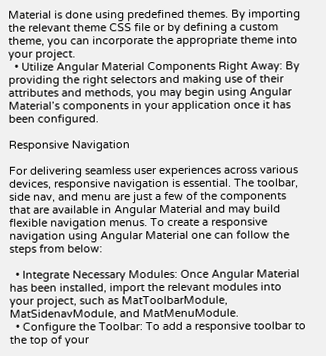Material is done using predefined themes. By importing the relevant theme CSS file or by defining a custom theme, you can incorporate the appropriate theme into your project.
  • Utilize Angular Material Components Right Away: By providing the right selectors and making use of their attributes and methods, you may begin using Angular Material’s components in your application once it has been configured.

Responsive Navigation

For delivering seamless user experiences across various devices, responsive navigation is essential. The toolbar, side nav, and menu are just a few of the components that are available in Angular Material and may build flexible navigation menus. To create a responsive navigation using Angular Material one can follow the steps from below:

  • Integrate Necessary Modules: Once Angular Material has been installed, import the relevant modules into your project, such as MatToolbarModule, MatSidenavModule, and MatMenuModule.
  • Configure the Toolbar: To add a responsive toolbar to the top of your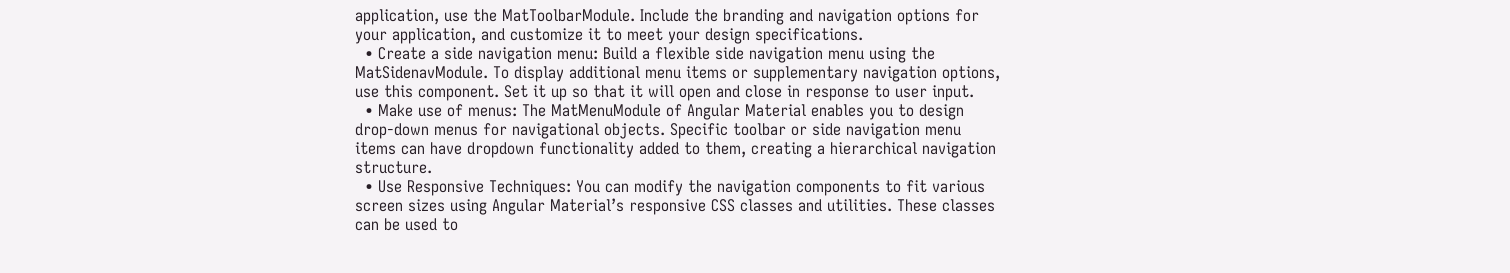application, use the MatToolbarModule. Include the branding and navigation options for your application, and customize it to meet your design specifications.
  • Create a side navigation menu: Build a flexible side navigation menu using the MatSidenavModule. To display additional menu items or supplementary navigation options, use this component. Set it up so that it will open and close in response to user input.
  • Make use of menus: The MatMenuModule of Angular Material enables you to design drop-down menus for navigational objects. Specific toolbar or side navigation menu items can have dropdown functionality added to them, creating a hierarchical navigation structure.
  • Use Responsive Techniques: You can modify the navigation components to fit various screen sizes using Angular Material’s responsive CSS classes and utilities. These classes can be used to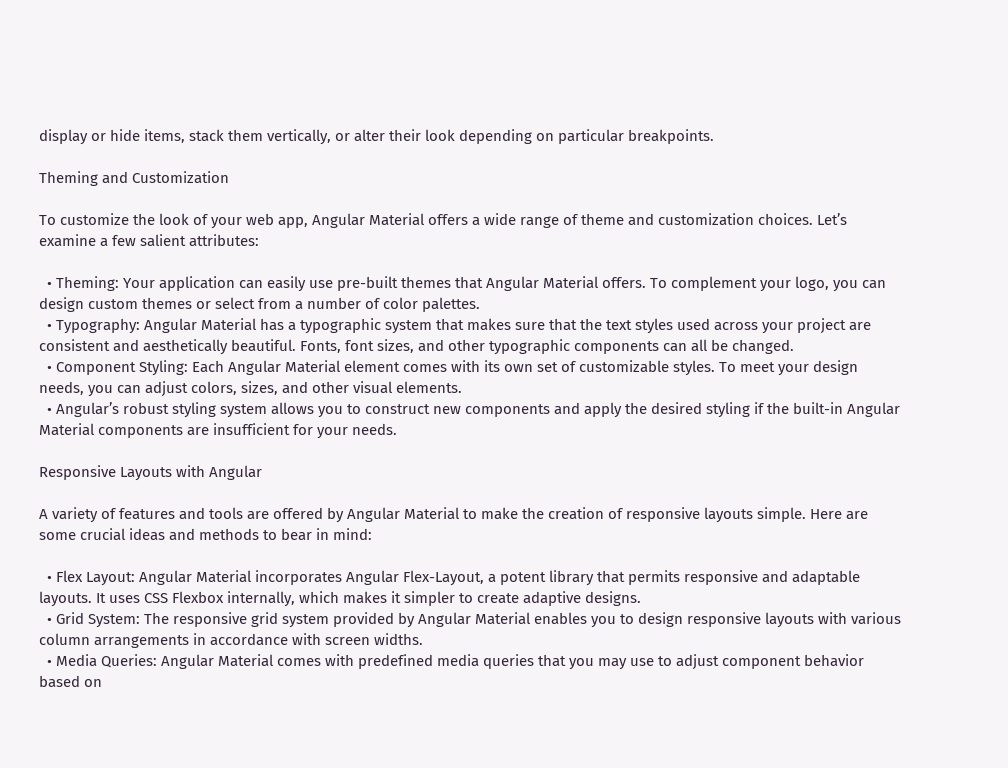display or hide items, stack them vertically, or alter their look depending on particular breakpoints.

Theming and Customization

To customize the look of your web app, Angular Material offers a wide range of theme and customization choices. Let’s examine a few salient attributes:

  • Theming: Your application can easily use pre-built themes that Angular Material offers. To complement your logo, you can design custom themes or select from a number of color palettes.
  • Typography: Angular Material has a typographic system that makes sure that the text styles used across your project are consistent and aesthetically beautiful. Fonts, font sizes, and other typographic components can all be changed.
  • Component Styling: Each Angular Material element comes with its own set of customizable styles. To meet your design needs, you can adjust colors, sizes, and other visual elements.
  • Angular’s robust styling system allows you to construct new components and apply the desired styling if the built-in Angular Material components are insufficient for your needs.

Responsive Layouts with Angular

A variety of features and tools are offered by Angular Material to make the creation of responsive layouts simple. Here are some crucial ideas and methods to bear in mind:

  • Flex Layout: Angular Material incorporates Angular Flex-Layout, a potent library that permits responsive and adaptable layouts. It uses CSS Flexbox internally, which makes it simpler to create adaptive designs.
  • Grid System: The responsive grid system provided by Angular Material enables you to design responsive layouts with various column arrangements in accordance with screen widths.
  • Media Queries: Angular Material comes with predefined media queries that you may use to adjust component behavior based on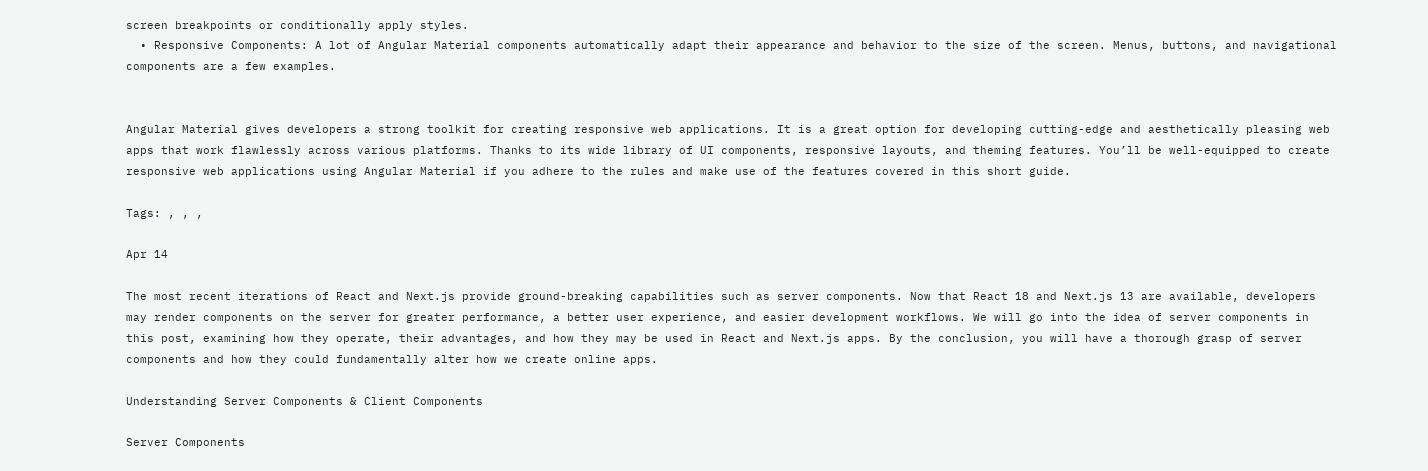screen breakpoints or conditionally apply styles.
  • Responsive Components: A lot of Angular Material components automatically adapt their appearance and behavior to the size of the screen. Menus, buttons, and navigational components are a few examples.


Angular Material gives developers a strong toolkit for creating responsive web applications. It is a great option for developing cutting-edge and aesthetically pleasing web apps that work flawlessly across various platforms. Thanks to its wide library of UI components, responsive layouts, and theming features. You’ll be well-equipped to create responsive web applications using Angular Material if you adhere to the rules and make use of the features covered in this short guide.

Tags: , , ,

Apr 14

The most recent iterations of React and Next.js provide ground-breaking capabilities such as server components. Now that React 18 and Next.js 13 are available, developers may render components on the server for greater performance, a better user experience, and easier development workflows. We will go into the idea of server components in this post, examining how they operate, their advantages, and how they may be used in React and Next.js apps. By the conclusion, you will have a thorough grasp of server components and how they could fundamentally alter how we create online apps.

Understanding Server Components & Client Components

Server Components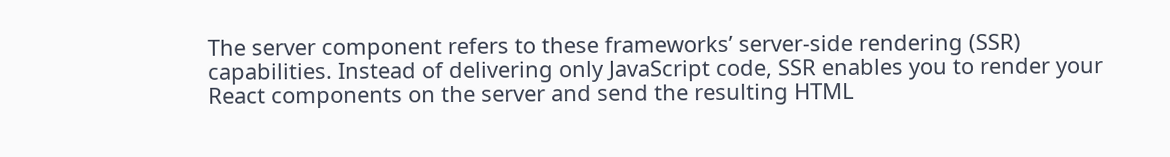The server component refers to these frameworks’ server-side rendering (SSR) capabilities. Instead of delivering only JavaScript code, SSR enables you to render your React components on the server and send the resulting HTML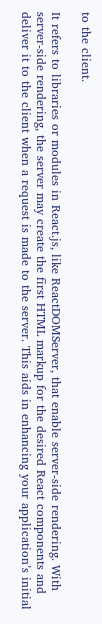to the client.

It refers to libraries or modules in React.js, like ReactDOMServer, that enable server-side rendering. With server-side rendering, the server may create the first HTML markup for the desired React components and deliver it to the client when a request is made to the server. This aids in enhancing your application’s initial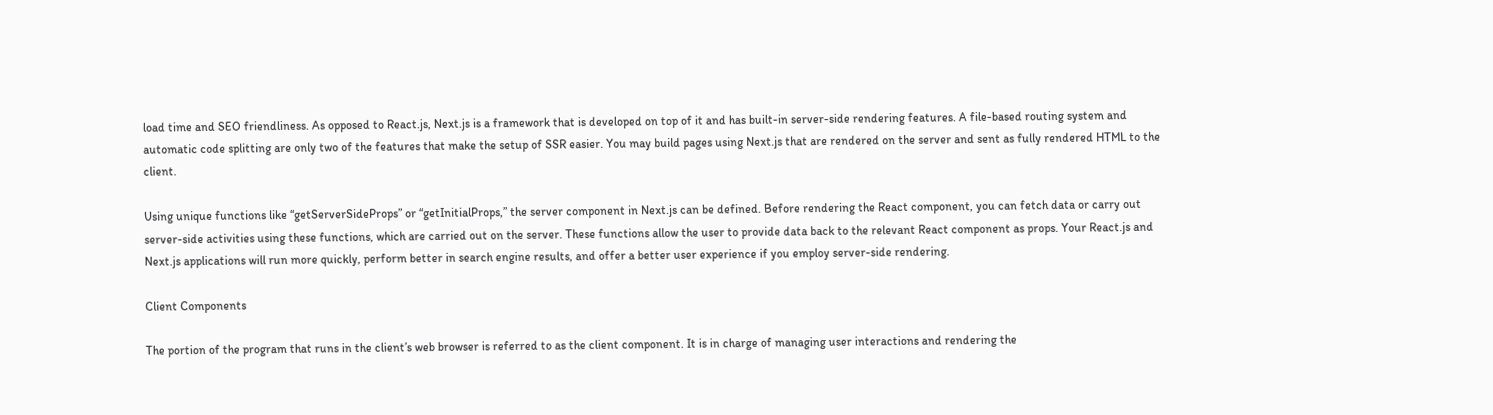load time and SEO friendliness. As opposed to React.js, Next.js is a framework that is developed on top of it and has built-in server-side rendering features. A file-based routing system and automatic code splitting are only two of the features that make the setup of SSR easier. You may build pages using Next.js that are rendered on the server and sent as fully rendered HTML to the client.

Using unique functions like “getServerSideProps” or “getInitialProps,” the server component in Next.js can be defined. Before rendering the React component, you can fetch data or carry out server-side activities using these functions, which are carried out on the server. These functions allow the user to provide data back to the relevant React component as props. Your React.js and Next.js applications will run more quickly, perform better in search engine results, and offer a better user experience if you employ server-side rendering.

Client Components

The portion of the program that runs in the client’s web browser is referred to as the client component. It is in charge of managing user interactions and rendering the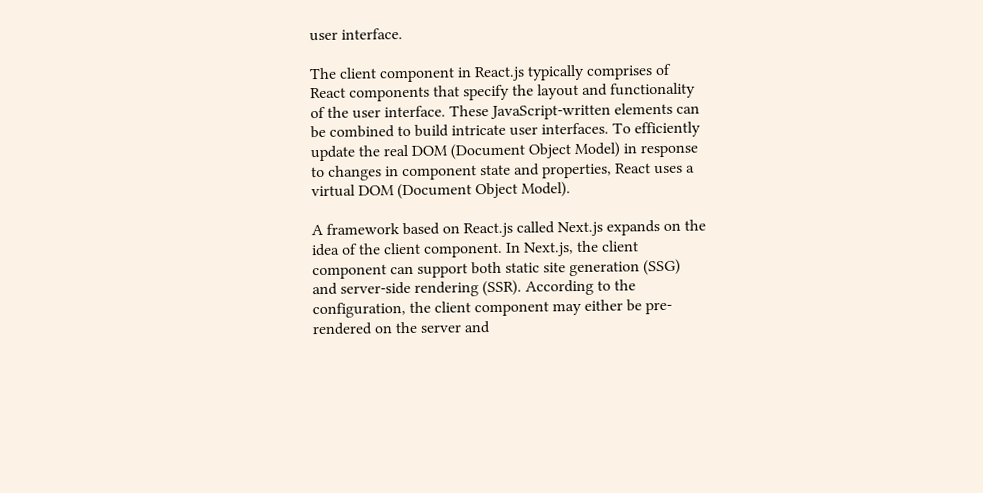user interface.

The client component in React.js typically comprises of React components that specify the layout and functionality of the user interface. These JavaScript-written elements can be combined to build intricate user interfaces. To efficiently update the real DOM (Document Object Model) in response to changes in component state and properties, React uses a virtual DOM (Document Object Model).

A framework based on React.js called Next.js expands on the idea of the client component. In Next.js, the client component can support both static site generation (SSG) and server-side rendering (SSR). According to the configuration, the client component may either be pre-rendered on the server and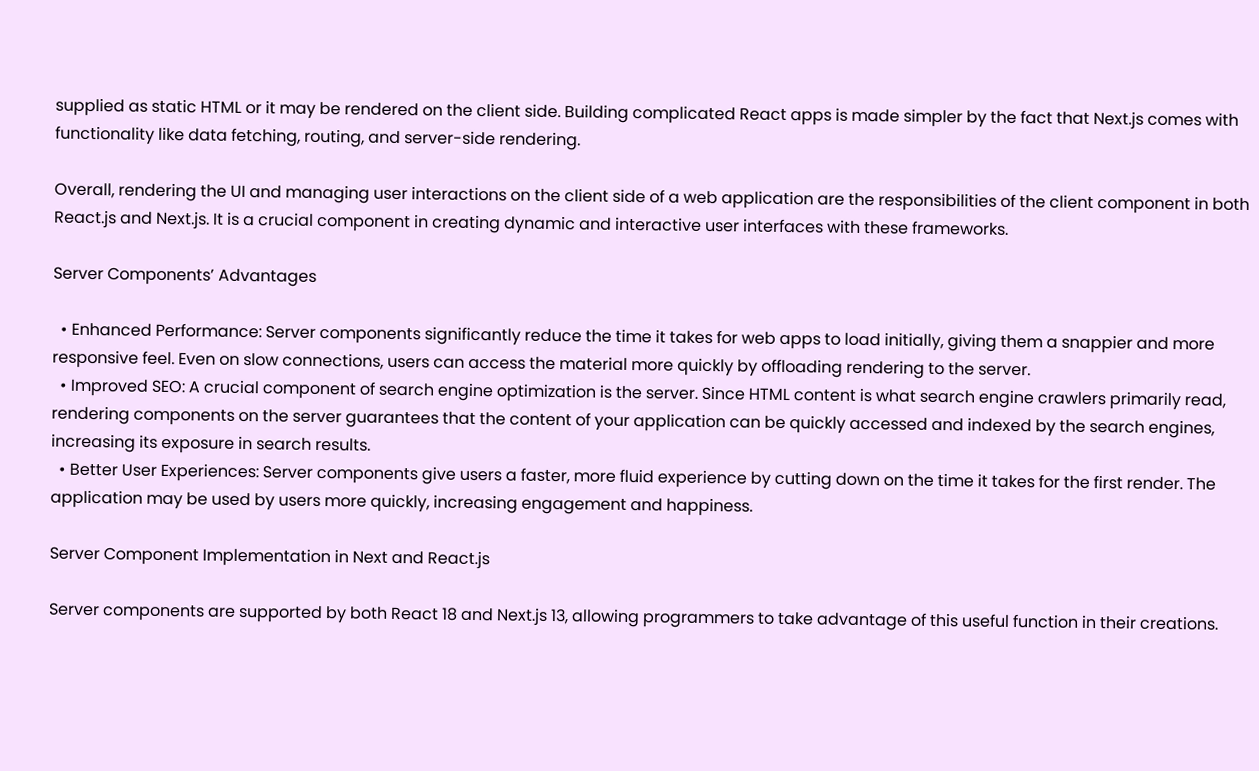supplied as static HTML or it may be rendered on the client side. Building complicated React apps is made simpler by the fact that Next.js comes with functionality like data fetching, routing, and server-side rendering.

Overall, rendering the UI and managing user interactions on the client side of a web application are the responsibilities of the client component in both React.js and Next.js. It is a crucial component in creating dynamic and interactive user interfaces with these frameworks.

Server Components’ Advantages

  • Enhanced Performance: Server components significantly reduce the time it takes for web apps to load initially, giving them a snappier and more responsive feel. Even on slow connections, users can access the material more quickly by offloading rendering to the server.
  • Improved SEO: A crucial component of search engine optimization is the server. Since HTML content is what search engine crawlers primarily read, rendering components on the server guarantees that the content of your application can be quickly accessed and indexed by the search engines, increasing its exposure in search results.
  • Better User Experiences: Server components give users a faster, more fluid experience by cutting down on the time it takes for the first render. The application may be used by users more quickly, increasing engagement and happiness.

Server Component Implementation in Next and React.js

Server components are supported by both React 18 and Next.js 13, allowing programmers to take advantage of this useful function in their creations.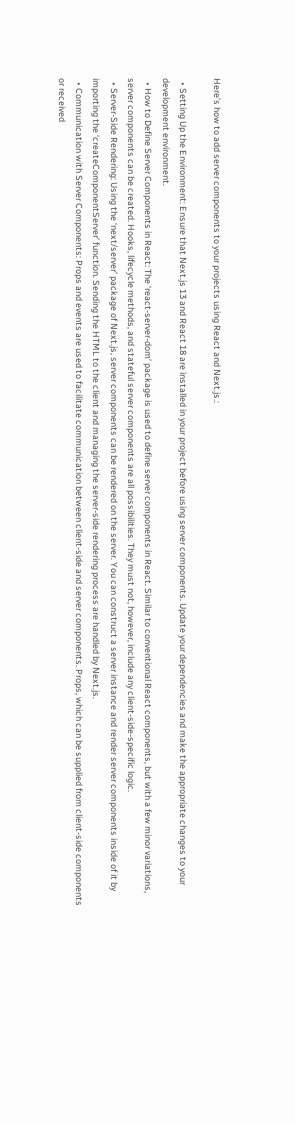Here’s how to add server components to your projects using React and Next.js.:

  • Setting Up the Environment: Ensure that Next.js 13 and React 18 are installed in your project before using server components. Update your dependencies and make the appropriate changes to your development environment.
  • How to Define Server Components in React: The ‘react-server-dom’ package is used to define server components in React. Similar to conventional React components, but with a few minor variations, server components can be created. Hooks, lifecycle methods, and stateful server components are all possibilities. They must not, however, include any client-side-specific logic.
  • Server-Side Rendering: Using the ‘next/server’ package of Next.js, server components can be rendered on the server. You can construct a server instance and render server components inside of it by importing the ‘createComponentServer’ function. Sending the HTML to the client and managing the server-side rendering process are handled by Next.js.
  • Communication with Server Components: Props and events are used to facilitate communication between client-side and server components. Props, which can be supplied from client-side components or received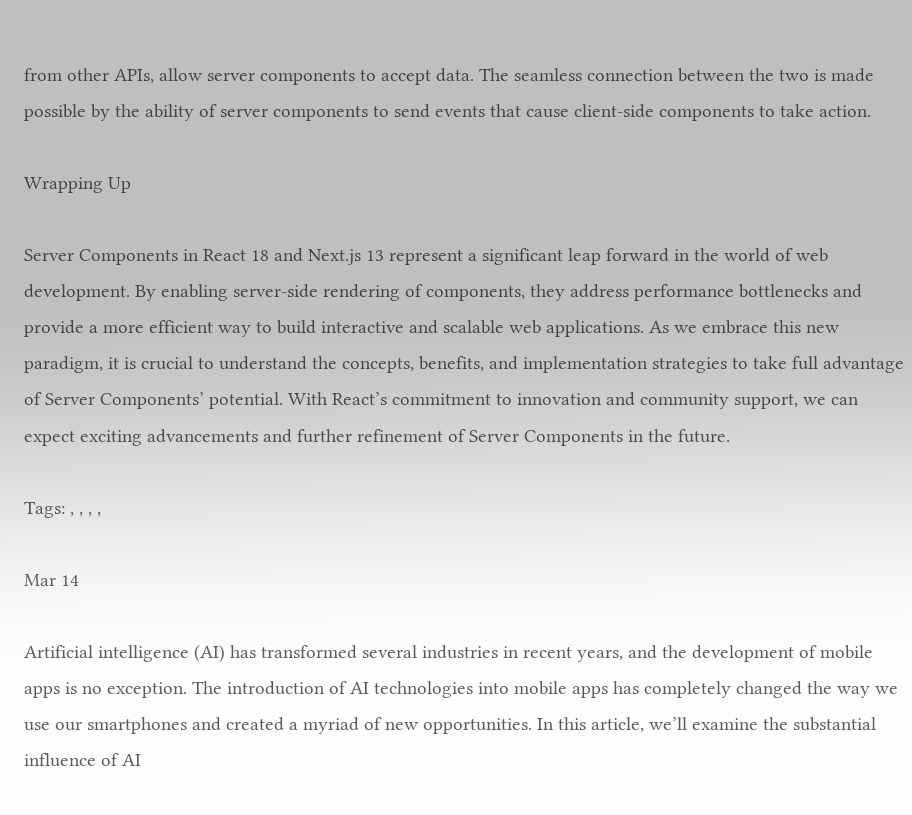from other APIs, allow server components to accept data. The seamless connection between the two is made possible by the ability of server components to send events that cause client-side components to take action.

Wrapping Up

Server Components in React 18 and Next.js 13 represent a significant leap forward in the world of web development. By enabling server-side rendering of components, they address performance bottlenecks and provide a more efficient way to build interactive and scalable web applications. As we embrace this new paradigm, it is crucial to understand the concepts, benefits, and implementation strategies to take full advantage of Server Components’ potential. With React’s commitment to innovation and community support, we can expect exciting advancements and further refinement of Server Components in the future.

Tags: , , , ,

Mar 14

Artificial intelligence (AI) has transformed several industries in recent years, and the development of mobile apps is no exception. The introduction of AI technologies into mobile apps has completely changed the way we use our smartphones and created a myriad of new opportunities. In this article, we’ll examine the substantial influence of AI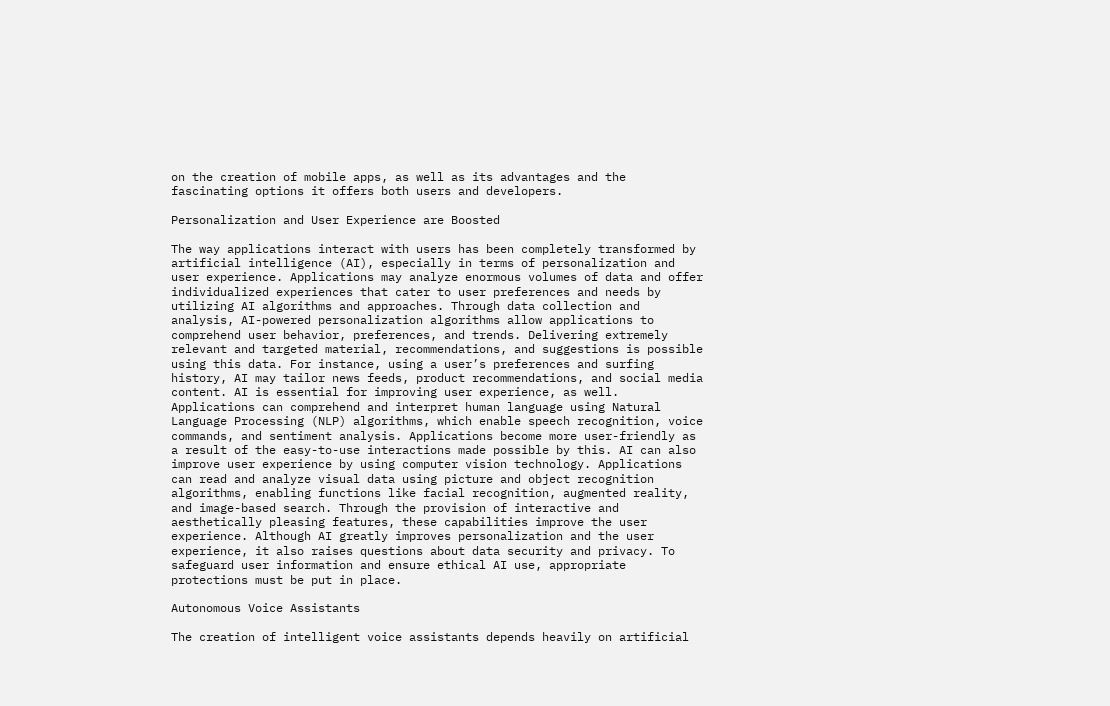on the creation of mobile apps, as well as its advantages and the fascinating options it offers both users and developers.

Personalization and User Experience are Boosted

The way applications interact with users has been completely transformed by artificial intelligence (AI), especially in terms of personalization and user experience. Applications may analyze enormous volumes of data and offer individualized experiences that cater to user preferences and needs by utilizing AI algorithms and approaches. Through data collection and analysis, AI-powered personalization algorithms allow applications to comprehend user behavior, preferences, and trends. Delivering extremely relevant and targeted material, recommendations, and suggestions is possible using this data. For instance, using a user’s preferences and surfing history, AI may tailor news feeds, product recommendations, and social media content. AI is essential for improving user experience, as well. Applications can comprehend and interpret human language using Natural Language Processing (NLP) algorithms, which enable speech recognition, voice commands, and sentiment analysis. Applications become more user-friendly as a result of the easy-to-use interactions made possible by this. AI can also improve user experience by using computer vision technology. Applications can read and analyze visual data using picture and object recognition algorithms, enabling functions like facial recognition, augmented reality, and image-based search. Through the provision of interactive and aesthetically pleasing features, these capabilities improve the user experience. Although AI greatly improves personalization and the user experience, it also raises questions about data security and privacy. To safeguard user information and ensure ethical AI use, appropriate protections must be put in place.

Autonomous Voice Assistants

The creation of intelligent voice assistants depends heavily on artificial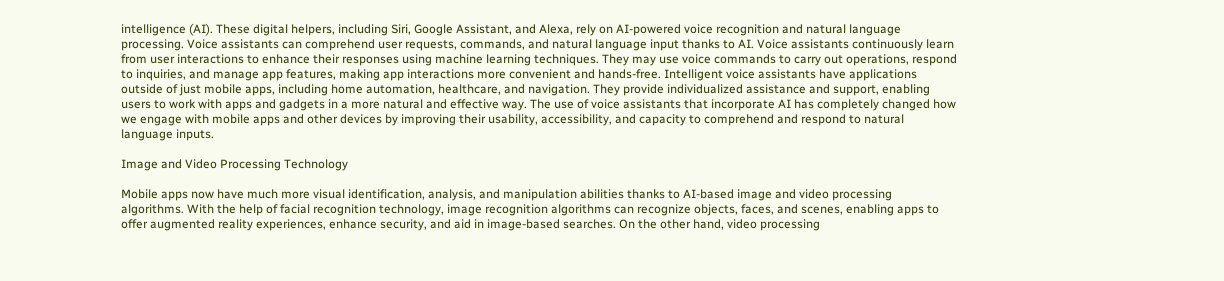intelligence (AI). These digital helpers, including Siri, Google Assistant, and Alexa, rely on AI-powered voice recognition and natural language processing. Voice assistants can comprehend user requests, commands, and natural language input thanks to AI. Voice assistants continuously learn from user interactions to enhance their responses using machine learning techniques. They may use voice commands to carry out operations, respond to inquiries, and manage app features, making app interactions more convenient and hands-free. Intelligent voice assistants have applications outside of just mobile apps, including home automation, healthcare, and navigation. They provide individualized assistance and support, enabling users to work with apps and gadgets in a more natural and effective way. The use of voice assistants that incorporate AI has completely changed how we engage with mobile apps and other devices by improving their usability, accessibility, and capacity to comprehend and respond to natural language inputs.

Image and Video Processing Technology

Mobile apps now have much more visual identification, analysis, and manipulation abilities thanks to AI-based image and video processing algorithms. With the help of facial recognition technology, image recognition algorithms can recognize objects, faces, and scenes, enabling apps to offer augmented reality experiences, enhance security, and aid in image-based searches. On the other hand, video processing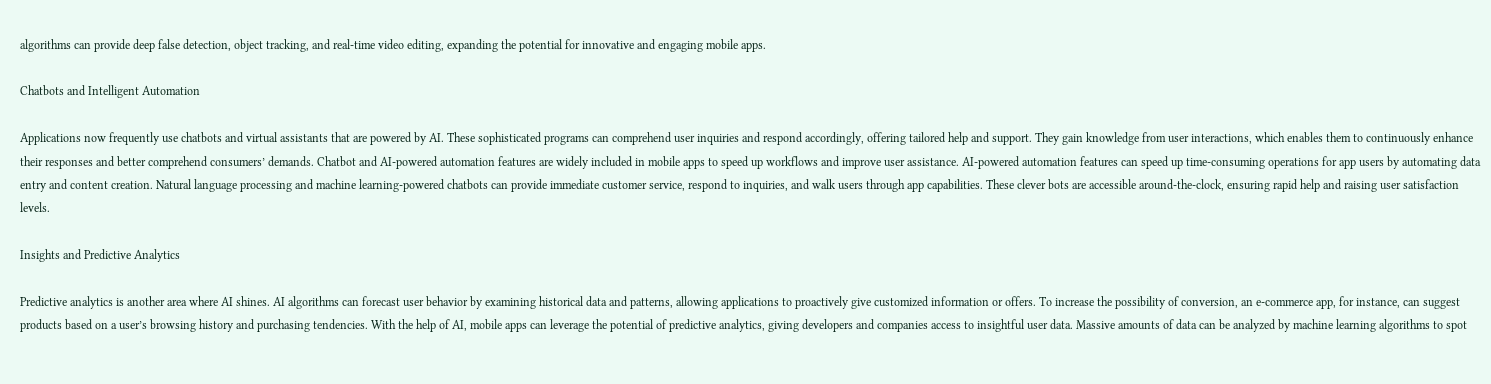algorithms can provide deep false detection, object tracking, and real-time video editing, expanding the potential for innovative and engaging mobile apps.

Chatbots and Intelligent Automation

Applications now frequently use chatbots and virtual assistants that are powered by AI. These sophisticated programs can comprehend user inquiries and respond accordingly, offering tailored help and support. They gain knowledge from user interactions, which enables them to continuously enhance their responses and better comprehend consumers’ demands. Chatbot and AI-powered automation features are widely included in mobile apps to speed up workflows and improve user assistance. AI-powered automation features can speed up time-consuming operations for app users by automating data entry and content creation. Natural language processing and machine learning-powered chatbots can provide immediate customer service, respond to inquiries, and walk users through app capabilities. These clever bots are accessible around-the-clock, ensuring rapid help and raising user satisfaction levels.

Insights and Predictive Analytics

Predictive analytics is another area where AI shines. AI algorithms can forecast user behavior by examining historical data and patterns, allowing applications to proactively give customized information or offers. To increase the possibility of conversion, an e-commerce app, for instance, can suggest products based on a user’s browsing history and purchasing tendencies. With the help of AI, mobile apps can leverage the potential of predictive analytics, giving developers and companies access to insightful user data. Massive amounts of data can be analyzed by machine learning algorithms to spot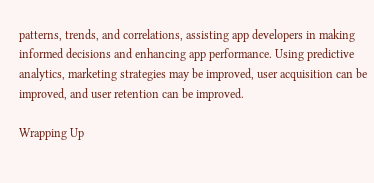patterns, trends, and correlations, assisting app developers in making informed decisions and enhancing app performance. Using predictive analytics, marketing strategies may be improved, user acquisition can be improved, and user retention can be improved.

Wrapping Up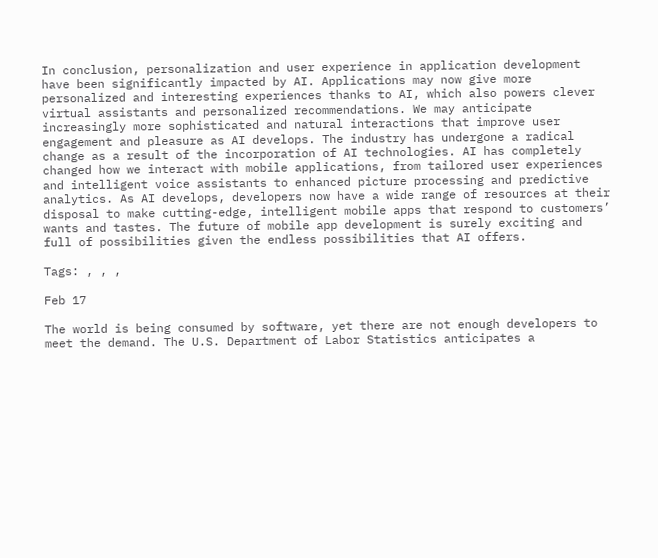In conclusion, personalization and user experience in application development have been significantly impacted by AI. Applications may now give more personalized and interesting experiences thanks to AI, which also powers clever virtual assistants and personalized recommendations. We may anticipate increasingly more sophisticated and natural interactions that improve user engagement and pleasure as AI develops. The industry has undergone a radical change as a result of the incorporation of AI technologies. AI has completely changed how we interact with mobile applications, from tailored user experiences and intelligent voice assistants to enhanced picture processing and predictive analytics. As AI develops, developers now have a wide range of resources at their disposal to make cutting-edge, intelligent mobile apps that respond to customers’ wants and tastes. The future of mobile app development is surely exciting and full of possibilities given the endless possibilities that AI offers.

Tags: , , ,

Feb 17

The world is being consumed by software, yet there are not enough developers to meet the demand. The U.S. Department of Labor Statistics anticipates a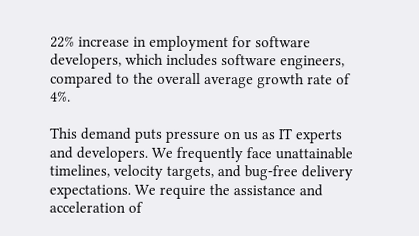22% increase in employment for software developers, which includes software engineers, compared to the overall average growth rate of 4%.

This demand puts pressure on us as IT experts and developers. We frequently face unattainable timelines, velocity targets, and bug-free delivery expectations. We require the assistance and acceleration of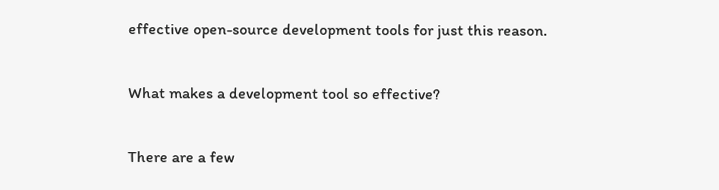effective open-source development tools for just this reason.

What makes a development tool so effective?

There are a few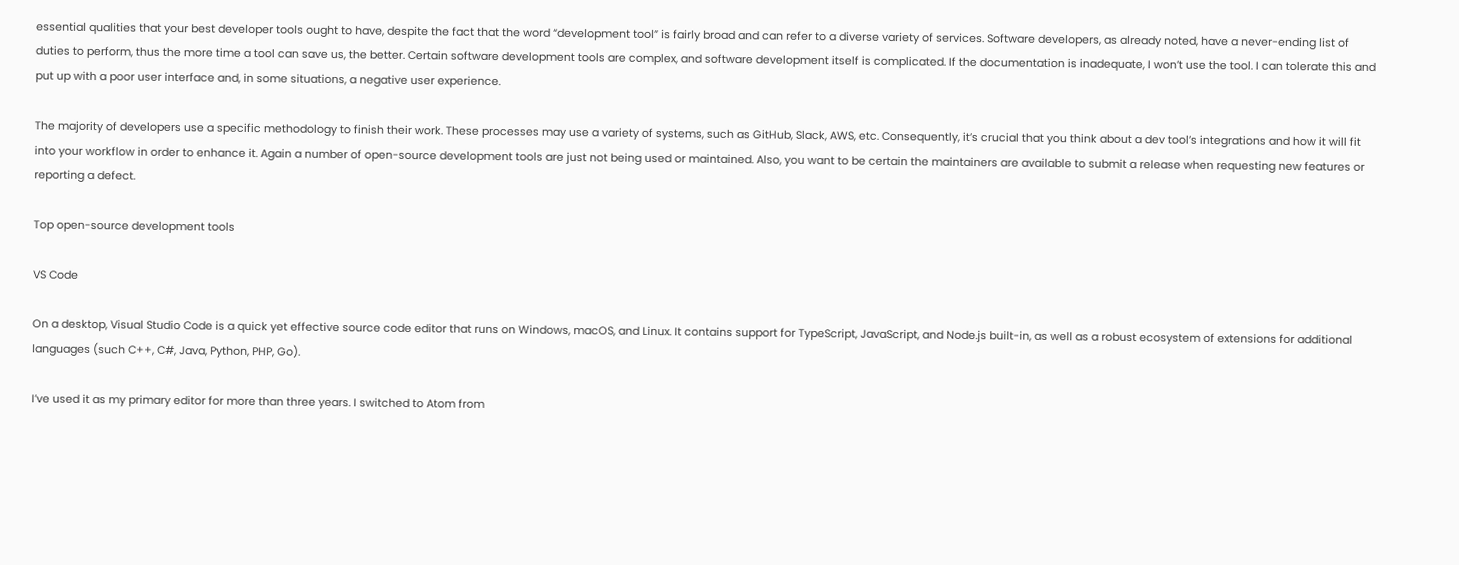essential qualities that your best developer tools ought to have, despite the fact that the word “development tool” is fairly broad and can refer to a diverse variety of services. Software developers, as already noted, have a never-ending list of duties to perform, thus the more time a tool can save us, the better. Certain software development tools are complex, and software development itself is complicated. If the documentation is inadequate, I won’t use the tool. I can tolerate this and put up with a poor user interface and, in some situations, a negative user experience.

The majority of developers use a specific methodology to finish their work. These processes may use a variety of systems, such as GitHub, Slack, AWS, etc. Consequently, it’s crucial that you think about a dev tool’s integrations and how it will fit into your workflow in order to enhance it. Again a number of open-source development tools are just not being used or maintained. Also, you want to be certain the maintainers are available to submit a release when requesting new features or reporting a defect.

Top open-source development tools

VS Code

On a desktop, Visual Studio Code is a quick yet effective source code editor that runs on Windows, macOS, and Linux. It contains support for TypeScript, JavaScript, and Node.js built-in, as well as a robust ecosystem of extensions for additional languages (such C++, C#, Java, Python, PHP, Go).

I’ve used it as my primary editor for more than three years. I switched to Atom from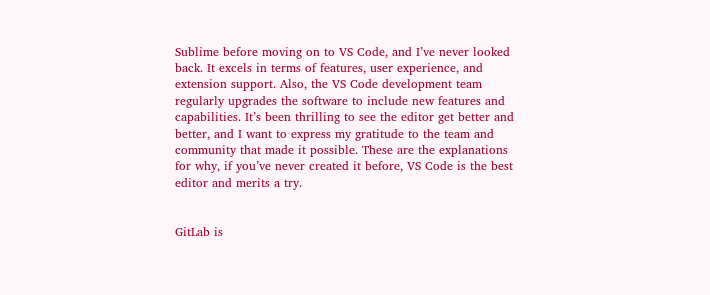Sublime before moving on to VS Code, and I’ve never looked back. It excels in terms of features, user experience, and extension support. Also, the VS Code development team regularly upgrades the software to include new features and capabilities. It’s been thrilling to see the editor get better and better, and I want to express my gratitude to the team and community that made it possible. These are the explanations for why, if you’ve never created it before, VS Code is the best editor and merits a try.


GitLab is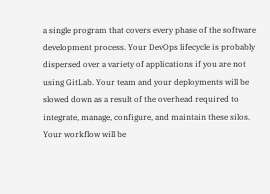a single program that covers every phase of the software development process. Your DevOps lifecycle is probably dispersed over a variety of applications if you are not using GitLab. Your team and your deployments will be slowed down as a result of the overhead required to integrate, manage, configure, and maintain these silos. Your workflow will be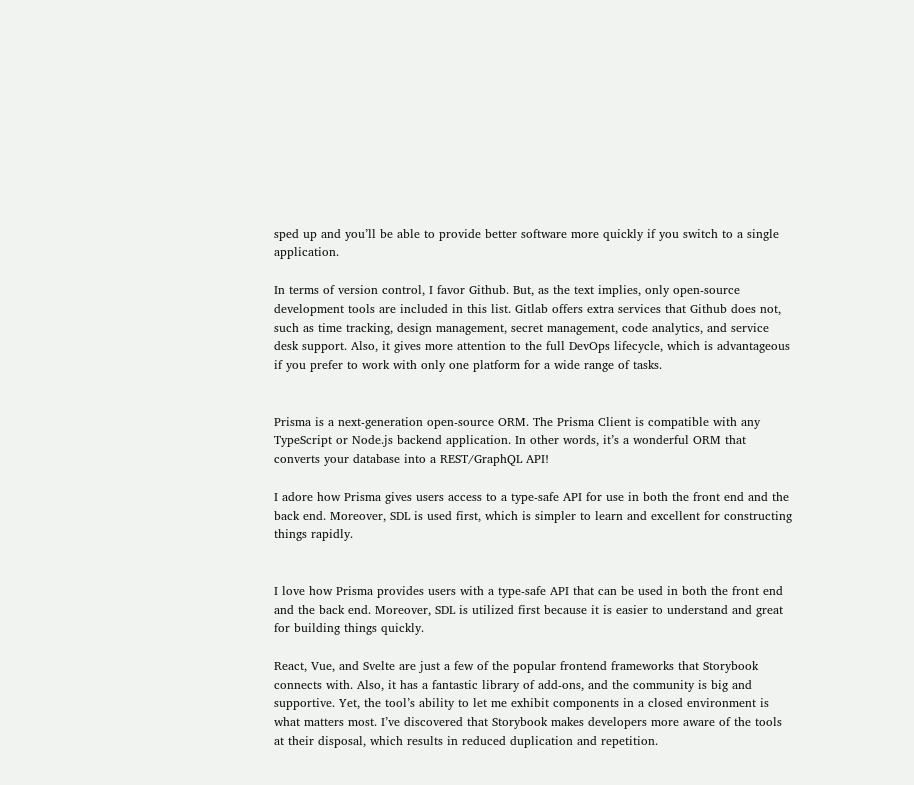sped up and you’ll be able to provide better software more quickly if you switch to a single application.

In terms of version control, I favor Github. But, as the text implies, only open-source development tools are included in this list. Gitlab offers extra services that Github does not, such as time tracking, design management, secret management, code analytics, and service desk support. Also, it gives more attention to the full DevOps lifecycle, which is advantageous if you prefer to work with only one platform for a wide range of tasks.


Prisma is a next-generation open-source ORM. The Prisma Client is compatible with any TypeScript or Node.js backend application. In other words, it’s a wonderful ORM that converts your database into a REST/GraphQL API!

I adore how Prisma gives users access to a type-safe API for use in both the front end and the back end. Moreover, SDL is used first, which is simpler to learn and excellent for constructing things rapidly.


I love how Prisma provides users with a type-safe API that can be used in both the front end and the back end. Moreover, SDL is utilized first because it is easier to understand and great for building things quickly.

React, Vue, and Svelte are just a few of the popular frontend frameworks that Storybook connects with. Also, it has a fantastic library of add-ons, and the community is big and supportive. Yet, the tool’s ability to let me exhibit components in a closed environment is what matters most. I’ve discovered that Storybook makes developers more aware of the tools at their disposal, which results in reduced duplication and repetition.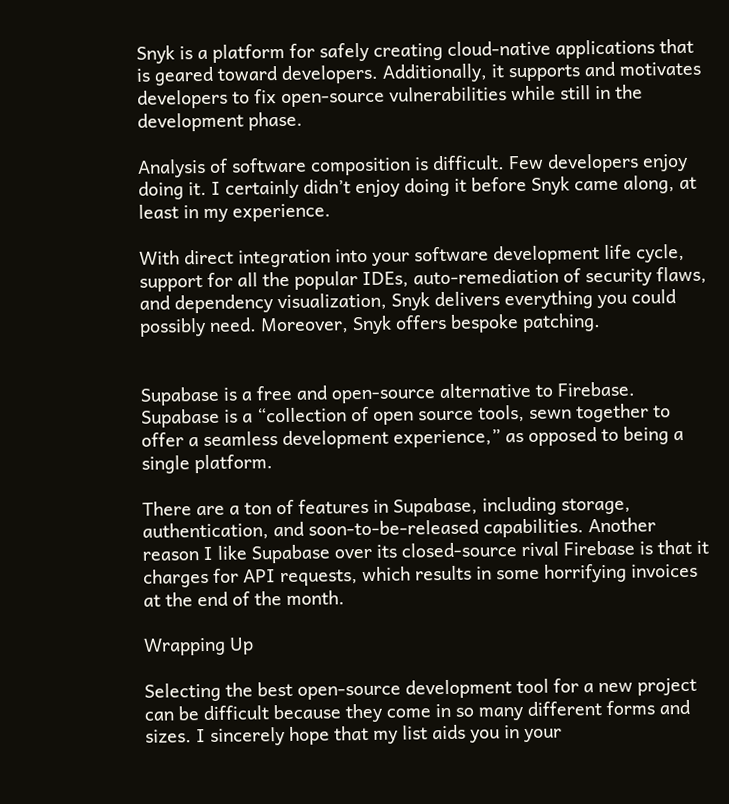Snyk is a platform for safely creating cloud-native applications that is geared toward developers. Additionally, it supports and motivates developers to fix open-source vulnerabilities while still in the development phase.

Analysis of software composition is difficult. Few developers enjoy doing it. I certainly didn’t enjoy doing it before Snyk came along, at least in my experience.

With direct integration into your software development life cycle, support for all the popular IDEs, auto-remediation of security flaws, and dependency visualization, Snyk delivers everything you could possibly need. Moreover, Snyk offers bespoke patching.


Supabase is a free and open-source alternative to Firebase. Supabase is a “collection of open source tools, sewn together to offer a seamless development experience,” as opposed to being a single platform.

There are a ton of features in Supabase, including storage, authentication, and soon-to-be-released capabilities. Another reason I like Supabase over its closed-source rival Firebase is that it charges for API requests, which results in some horrifying invoices at the end of the month.

Wrapping Up

Selecting the best open-source development tool for a new project can be difficult because they come in so many different forms and sizes. I sincerely hope that my list aids you in your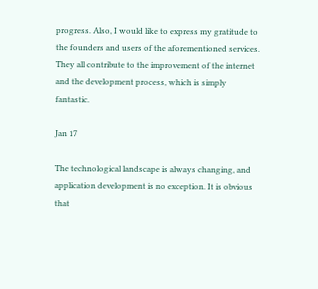progress. Also, I would like to express my gratitude to the founders and users of the aforementioned services. They all contribute to the improvement of the internet and the development process, which is simply fantastic.

Jan 17

The technological landscape is always changing, and application development is no exception. It is obvious that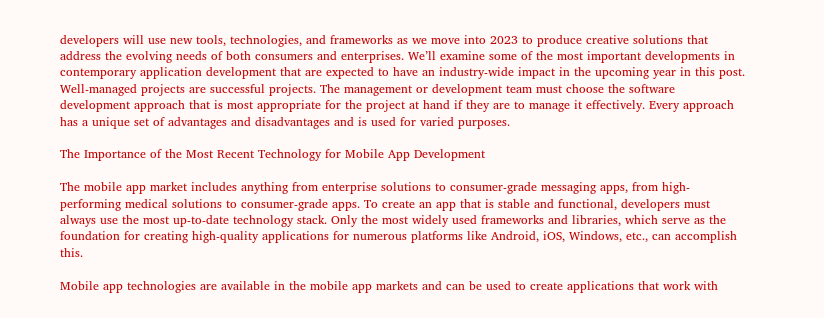developers will use new tools, technologies, and frameworks as we move into 2023 to produce creative solutions that address the evolving needs of both consumers and enterprises. We’ll examine some of the most important developments in contemporary application development that are expected to have an industry-wide impact in the upcoming year in this post. Well-managed projects are successful projects. The management or development team must choose the software development approach that is most appropriate for the project at hand if they are to manage it effectively. Every approach has a unique set of advantages and disadvantages and is used for varied purposes.

The Importance of the Most Recent Technology for Mobile App Development

The mobile app market includes anything from enterprise solutions to consumer-grade messaging apps, from high-performing medical solutions to consumer-grade apps. To create an app that is stable and functional, developers must always use the most up-to-date technology stack. Only the most widely used frameworks and libraries, which serve as the foundation for creating high-quality applications for numerous platforms like Android, iOS, Windows, etc., can accomplish this.

Mobile app technologies are available in the mobile app markets and can be used to create applications that work with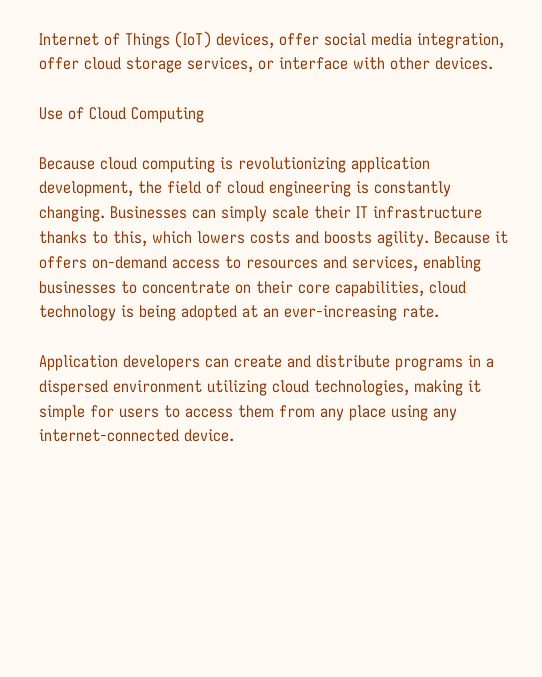Internet of Things (IoT) devices, offer social media integration, offer cloud storage services, or interface with other devices.

Use of Cloud Computing

Because cloud computing is revolutionizing application development, the field of cloud engineering is constantly changing. Businesses can simply scale their IT infrastructure thanks to this, which lowers costs and boosts agility. Because it offers on-demand access to resources and services, enabling businesses to concentrate on their core capabilities, cloud technology is being adopted at an ever-increasing rate.

Application developers can create and distribute programs in a dispersed environment utilizing cloud technologies, making it simple for users to access them from any place using any internet-connected device.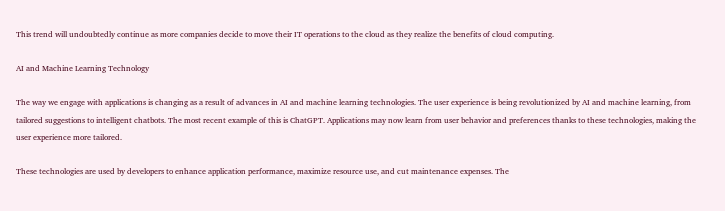This trend will undoubtedly continue as more companies decide to move their IT operations to the cloud as they realize the benefits of cloud computing.

AI and Machine Learning Technology

The way we engage with applications is changing as a result of advances in AI and machine learning technologies. The user experience is being revolutionized by AI and machine learning, from tailored suggestions to intelligent chatbots. The most recent example of this is ChatGPT. Applications may now learn from user behavior and preferences thanks to these technologies, making the user experience more tailored.

These technologies are used by developers to enhance application performance, maximize resource use, and cut maintenance expenses. The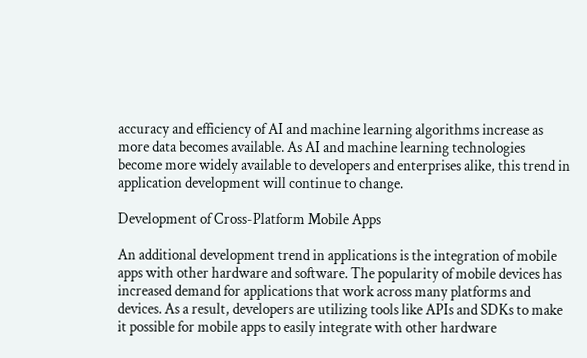accuracy and efficiency of AI and machine learning algorithms increase as more data becomes available. As AI and machine learning technologies become more widely available to developers and enterprises alike, this trend in application development will continue to change.

Development of Cross-Platform Mobile Apps

An additional development trend in applications is the integration of mobile apps with other hardware and software. The popularity of mobile devices has increased demand for applications that work across many platforms and devices. As a result, developers are utilizing tools like APIs and SDKs to make it possible for mobile apps to easily integrate with other hardware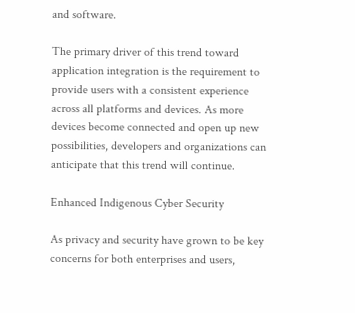and software.

The primary driver of this trend toward application integration is the requirement to provide users with a consistent experience across all platforms and devices. As more devices become connected and open up new possibilities, developers and organizations can anticipate that this trend will continue.

Enhanced Indigenous Cyber Security

As privacy and security have grown to be key concerns for both enterprises and users,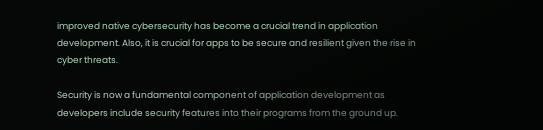improved native cybersecurity has become a crucial trend in application development. Also, it is crucial for apps to be secure and resilient given the rise in cyber threats.

Security is now a fundamental component of application development as developers include security features into their programs from the ground up.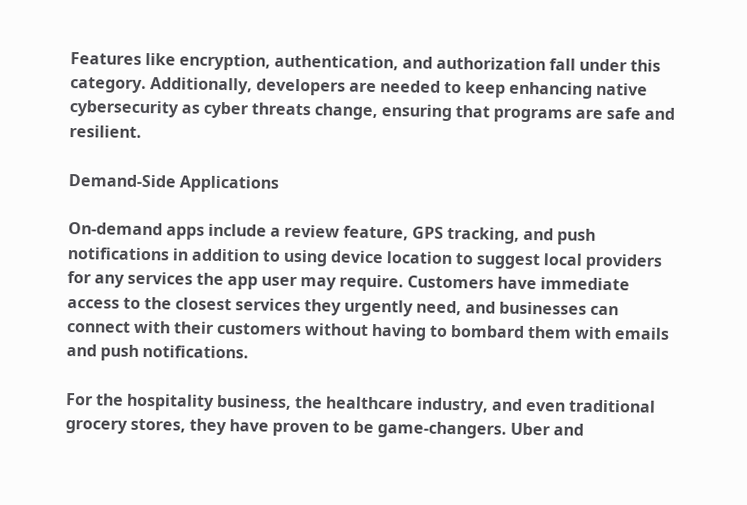Features like encryption, authentication, and authorization fall under this category. Additionally, developers are needed to keep enhancing native cybersecurity as cyber threats change, ensuring that programs are safe and resilient.

Demand-Side Applications

On-demand apps include a review feature, GPS tracking, and push notifications in addition to using device location to suggest local providers for any services the app user may require. Customers have immediate access to the closest services they urgently need, and businesses can connect with their customers without having to bombard them with emails and push notifications.

For the hospitality business, the healthcare industry, and even traditional grocery stores, they have proven to be game-changers. Uber and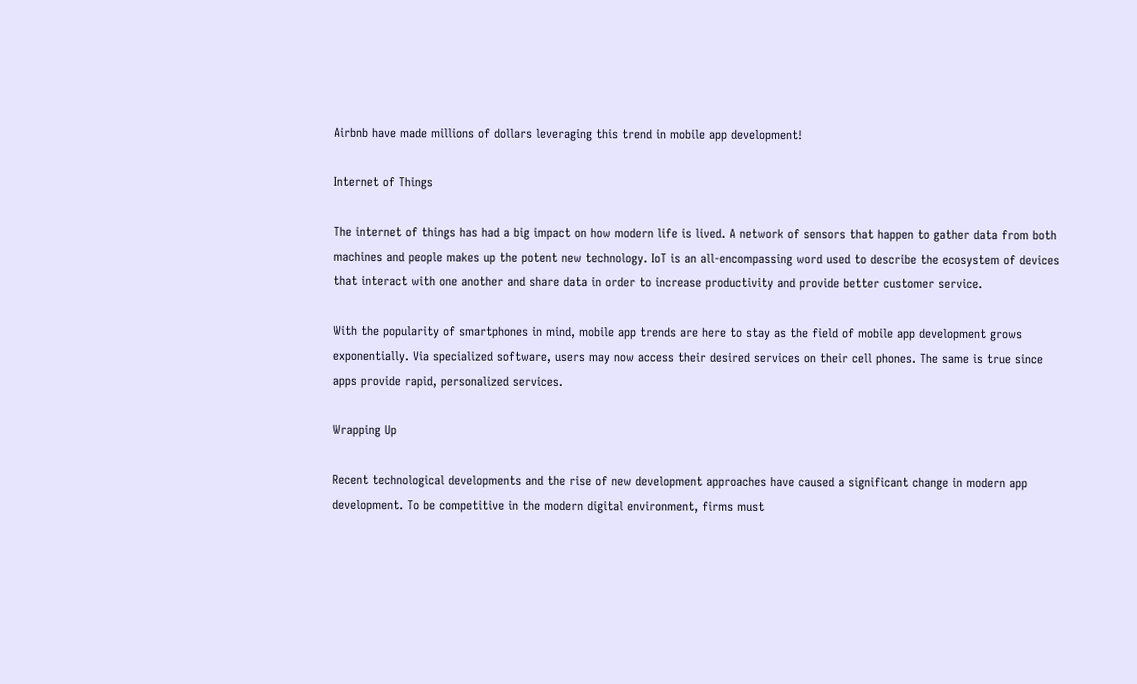Airbnb have made millions of dollars leveraging this trend in mobile app development!

Internet of Things

The internet of things has had a big impact on how modern life is lived. A network of sensors that happen to gather data from both machines and people makes up the potent new technology. IoT is an all-encompassing word used to describe the ecosystem of devices that interact with one another and share data in order to increase productivity and provide better customer service.

With the popularity of smartphones in mind, mobile app trends are here to stay as the field of mobile app development grows exponentially. Via specialized software, users may now access their desired services on their cell phones. The same is true since apps provide rapid, personalized services.

Wrapping Up

Recent technological developments and the rise of new development approaches have caused a significant change in modern app development. To be competitive in the modern digital environment, firms must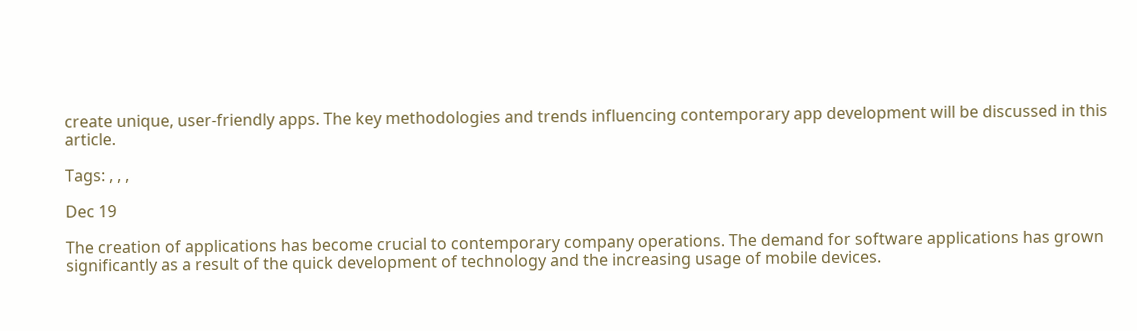create unique, user-friendly apps. The key methodologies and trends influencing contemporary app development will be discussed in this article.

Tags: , , ,

Dec 19

The creation of applications has become crucial to contemporary company operations. The demand for software applications has grown significantly as a result of the quick development of technology and the increasing usage of mobile devices.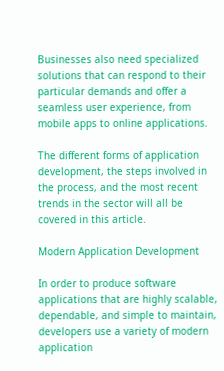Businesses also need specialized solutions that can respond to their particular demands and offer a seamless user experience, from mobile apps to online applications.

The different forms of application development, the steps involved in the process, and the most recent trends in the sector will all be covered in this article.

Modern Application Development

In order to produce software applications that are highly scalable, dependable, and simple to maintain, developers use a variety of modern application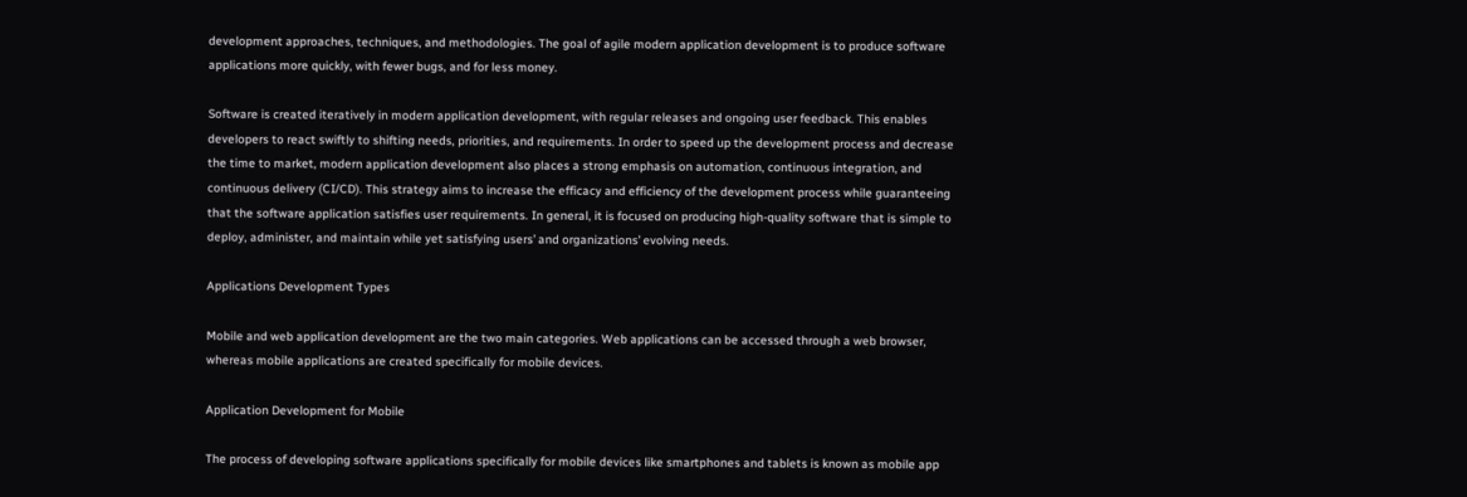development approaches, techniques, and methodologies. The goal of agile modern application development is to produce software applications more quickly, with fewer bugs, and for less money.

Software is created iteratively in modern application development, with regular releases and ongoing user feedback. This enables developers to react swiftly to shifting needs, priorities, and requirements. In order to speed up the development process and decrease the time to market, modern application development also places a strong emphasis on automation, continuous integration, and continuous delivery (CI/CD). This strategy aims to increase the efficacy and efficiency of the development process while guaranteeing that the software application satisfies user requirements. In general, it is focused on producing high-quality software that is simple to deploy, administer, and maintain while yet satisfying users’ and organizations’ evolving needs.

Applications Development Types

Mobile and web application development are the two main categories. Web applications can be accessed through a web browser, whereas mobile applications are created specifically for mobile devices.

Application Development for Mobile

The process of developing software applications specifically for mobile devices like smartphones and tablets is known as mobile app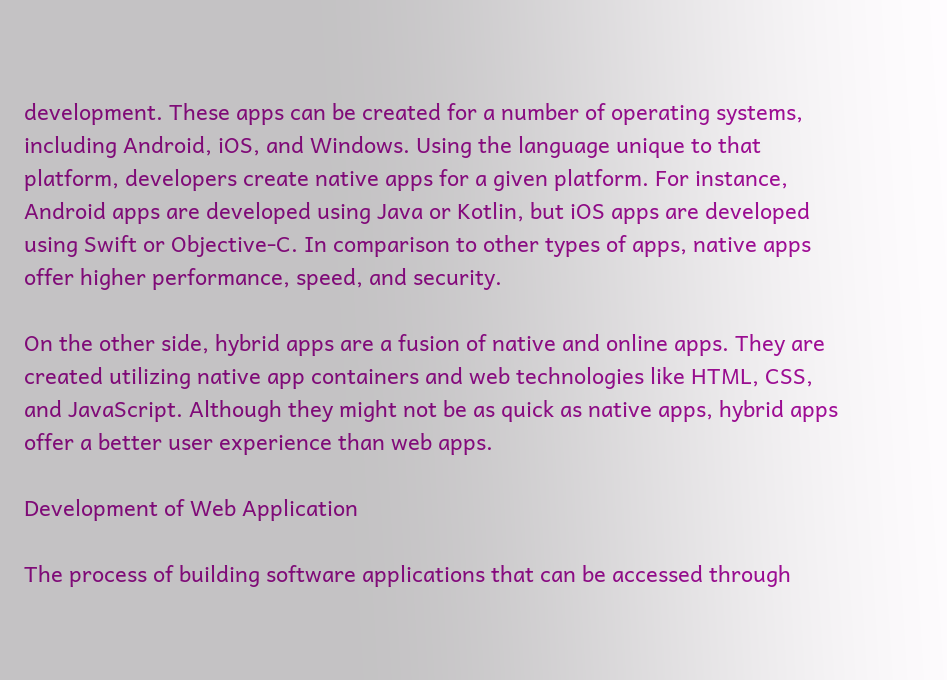development. These apps can be created for a number of operating systems, including Android, iOS, and Windows. Using the language unique to that platform, developers create native apps for a given platform. For instance, Android apps are developed using Java or Kotlin, but iOS apps are developed using Swift or Objective-C. In comparison to other types of apps, native apps offer higher performance, speed, and security.

On the other side, hybrid apps are a fusion of native and online apps. They are created utilizing native app containers and web technologies like HTML, CSS, and JavaScript. Although they might not be as quick as native apps, hybrid apps offer a better user experience than web apps.

Development of Web Application

The process of building software applications that can be accessed through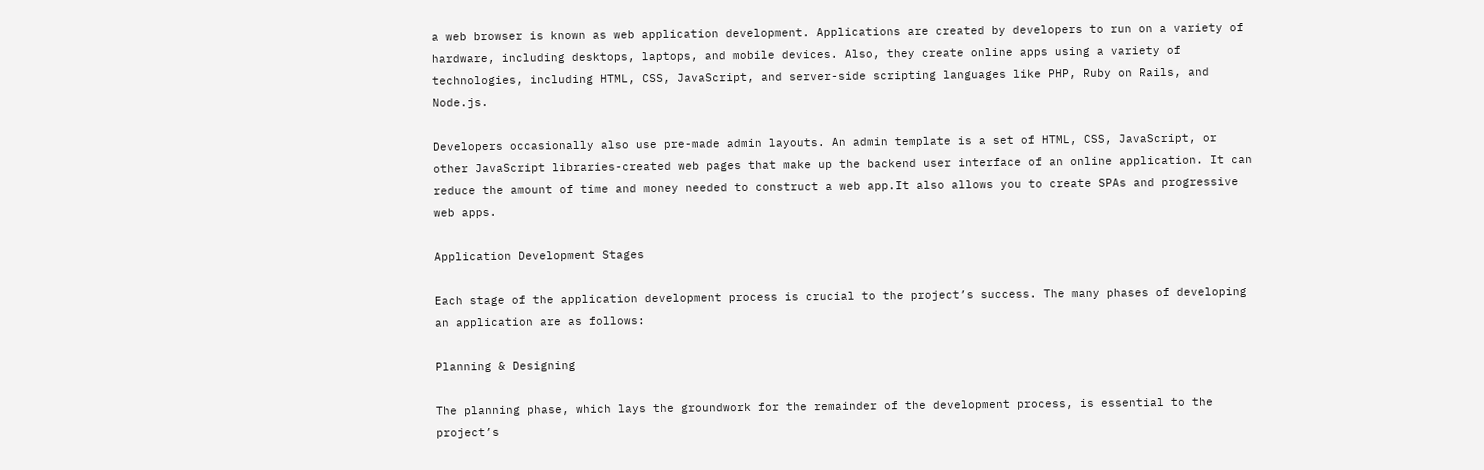a web browser is known as web application development. Applications are created by developers to run on a variety of hardware, including desktops, laptops, and mobile devices. Also, they create online apps using a variety of technologies, including HTML, CSS, JavaScript, and server-side scripting languages like PHP, Ruby on Rails, and Node.js.

Developers occasionally also use pre-made admin layouts. An admin template is a set of HTML, CSS, JavaScript, or other JavaScript libraries-created web pages that make up the backend user interface of an online application. It can reduce the amount of time and money needed to construct a web app.It also allows you to create SPAs and progressive web apps.

Application Development Stages

Each stage of the application development process is crucial to the project’s success. The many phases of developing an application are as follows:

Planning & Designing

The planning phase, which lays the groundwork for the remainder of the development process, is essential to the project’s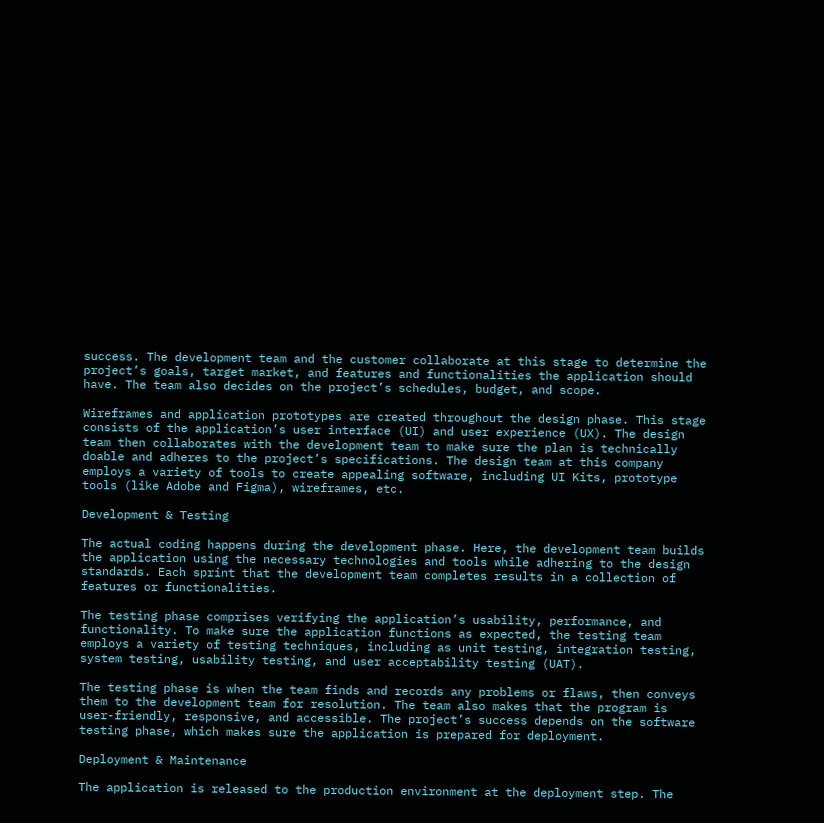success. The development team and the customer collaborate at this stage to determine the project’s goals, target market, and features and functionalities the application should have. The team also decides on the project’s schedules, budget, and scope.

Wireframes and application prototypes are created throughout the design phase. This stage consists of the application’s user interface (UI) and user experience (UX). The design team then collaborates with the development team to make sure the plan is technically doable and adheres to the project’s specifications. The design team at this company employs a variety of tools to create appealing software, including UI Kits, prototype tools (like Adobe and Figma), wireframes, etc.

Development & Testing

The actual coding happens during the development phase. Here, the development team builds the application using the necessary technologies and tools while adhering to the design standards. Each sprint that the development team completes results in a collection of features or functionalities.

The testing phase comprises verifying the application’s usability, performance, and functionality. To make sure the application functions as expected, the testing team employs a variety of testing techniques, including as unit testing, integration testing, system testing, usability testing, and user acceptability testing (UAT).

The testing phase is when the team finds and records any problems or flaws, then conveys them to the development team for resolution. The team also makes that the program is user-friendly, responsive, and accessible. The project’s success depends on the software testing phase, which makes sure the application is prepared for deployment.

Deployment & Maintenance

The application is released to the production environment at the deployment step. The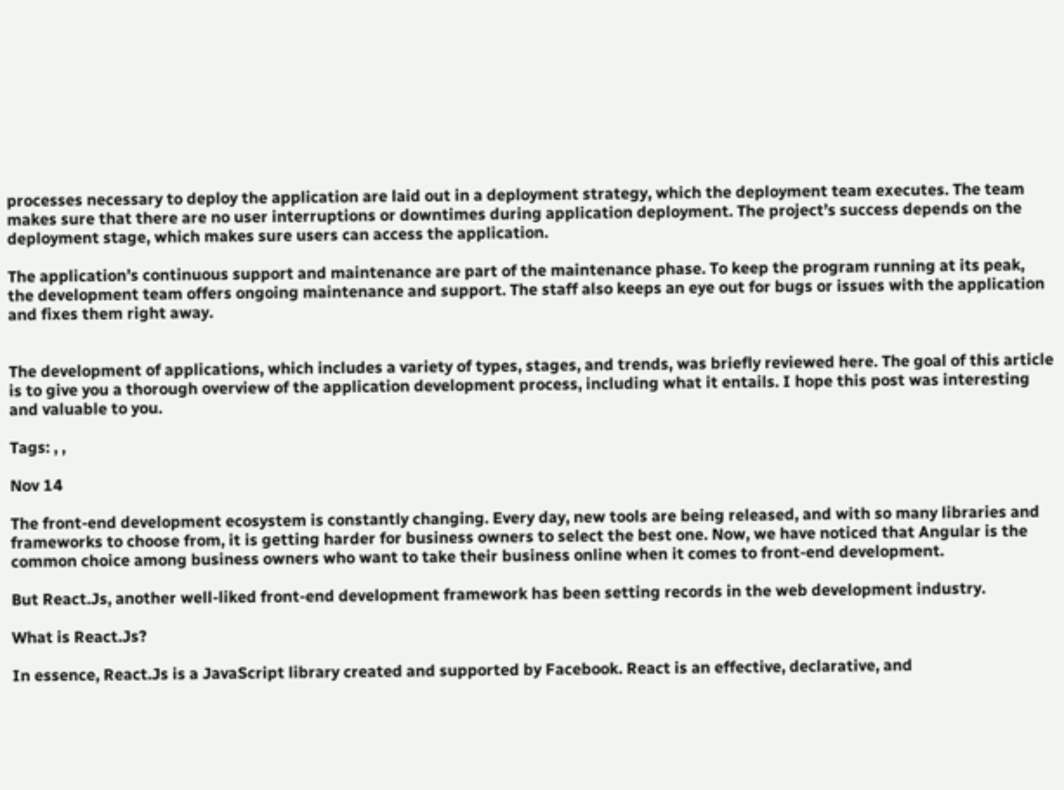processes necessary to deploy the application are laid out in a deployment strategy, which the deployment team executes. The team makes sure that there are no user interruptions or downtimes during application deployment. The project’s success depends on the deployment stage, which makes sure users can access the application.

The application’s continuous support and maintenance are part of the maintenance phase. To keep the program running at its peak, the development team offers ongoing maintenance and support. The staff also keeps an eye out for bugs or issues with the application and fixes them right away.


The development of applications, which includes a variety of types, stages, and trends, was briefly reviewed here. The goal of this article is to give you a thorough overview of the application development process, including what it entails. I hope this post was interesting and valuable to you.

Tags: , ,

Nov 14

The front-end development ecosystem is constantly changing. Every day, new tools are being released, and with so many libraries and frameworks to choose from, it is getting harder for business owners to select the best one. Now, we have noticed that Angular is the common choice among business owners who want to take their business online when it comes to front-end development.

But React.Js, another well-liked front-end development framework has been setting records in the web development industry.

What is React.Js?

In essence, React.Js is a JavaScript library created and supported by Facebook. React is an effective, declarative, and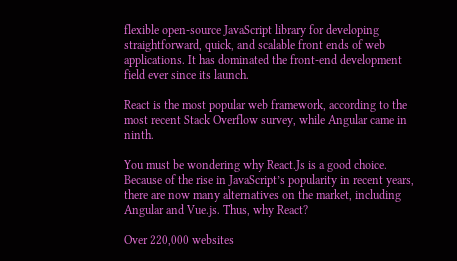flexible open-source JavaScript library for developing straightforward, quick, and scalable front ends of web applications. It has dominated the front-end development field ever since its launch.

React is the most popular web framework, according to the most recent Stack Overflow survey, while Angular came in ninth.

You must be wondering why React.Js is a good choice. Because of the rise in JavaScript’s popularity in recent years, there are now many alternatives on the market, including Angular and Vue.js. Thus, why React?

Over 220,000 websites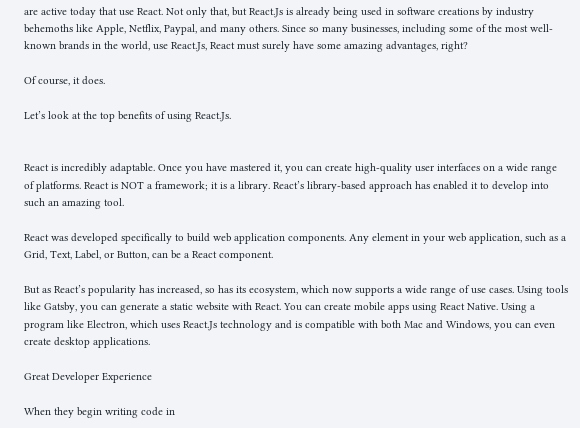are active today that use React. Not only that, but React.Js is already being used in software creations by industry behemoths like Apple, Netflix, Paypal, and many others. Since so many businesses, including some of the most well-known brands in the world, use React.Js, React must surely have some amazing advantages, right?

Of course, it does.

Let’s look at the top benefits of using React.Js.


React is incredibly adaptable. Once you have mastered it, you can create high-quality user interfaces on a wide range of platforms. React is NOT a framework; it is a library. React’s library-based approach has enabled it to develop into such an amazing tool.

React was developed specifically to build web application components. Any element in your web application, such as a Grid, Text, Label, or Button, can be a React component.

But as React’s popularity has increased, so has its ecosystem, which now supports a wide range of use cases. Using tools like Gatsby, you can generate a static website with React. You can create mobile apps using React Native. Using a program like Electron, which uses React.Js technology and is compatible with both Mac and Windows, you can even create desktop applications.

Great Developer Experience

When they begin writing code in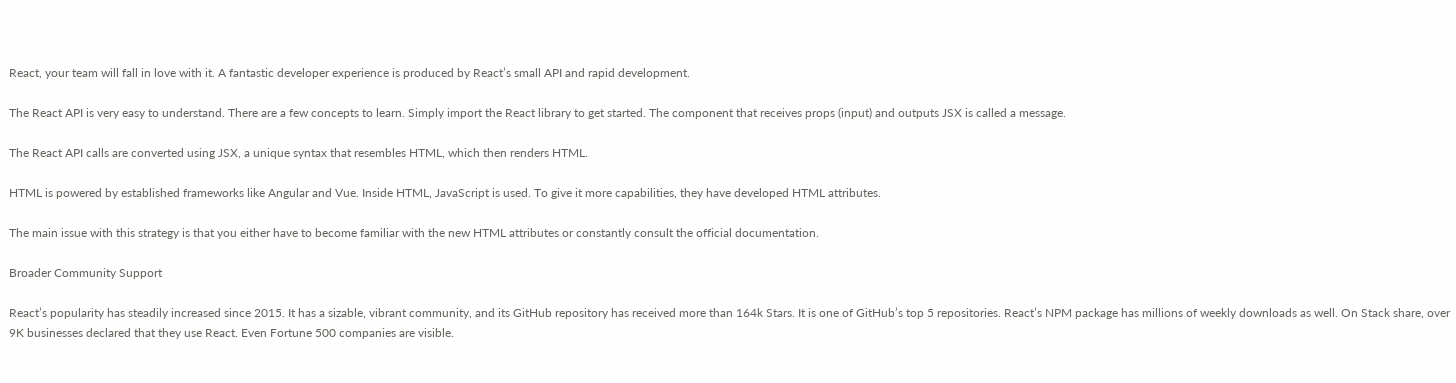React, your team will fall in love with it. A fantastic developer experience is produced by React’s small API and rapid development.

The React API is very easy to understand. There are a few concepts to learn. Simply import the React library to get started. The component that receives props (input) and outputs JSX is called a message.

The React API calls are converted using JSX, a unique syntax that resembles HTML, which then renders HTML.

HTML is powered by established frameworks like Angular and Vue. Inside HTML, JavaScript is used. To give it more capabilities, they have developed HTML attributes.

The main issue with this strategy is that you either have to become familiar with the new HTML attributes or constantly consult the official documentation.

Broader Community Support

React’s popularity has steadily increased since 2015. It has a sizable, vibrant community, and its GitHub repository has received more than 164k Stars. It is one of GitHub’s top 5 repositories. React’s NPM package has millions of weekly downloads as well. On Stack share, over 9K businesses declared that they use React. Even Fortune 500 companies are visible.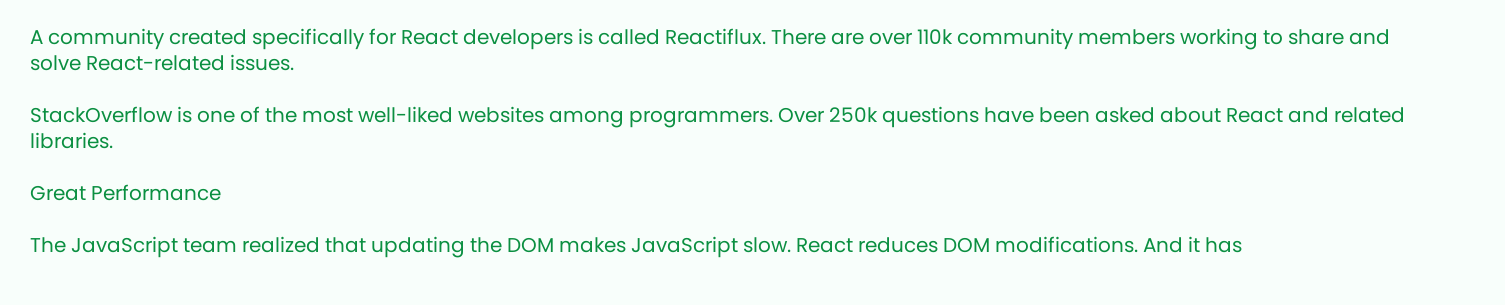A community created specifically for React developers is called Reactiflux. There are over 110k community members working to share and solve React-related issues.

StackOverflow is one of the most well-liked websites among programmers. Over 250k questions have been asked about React and related libraries.

Great Performance

The JavaScript team realized that updating the DOM makes JavaScript slow. React reduces DOM modifications. And it has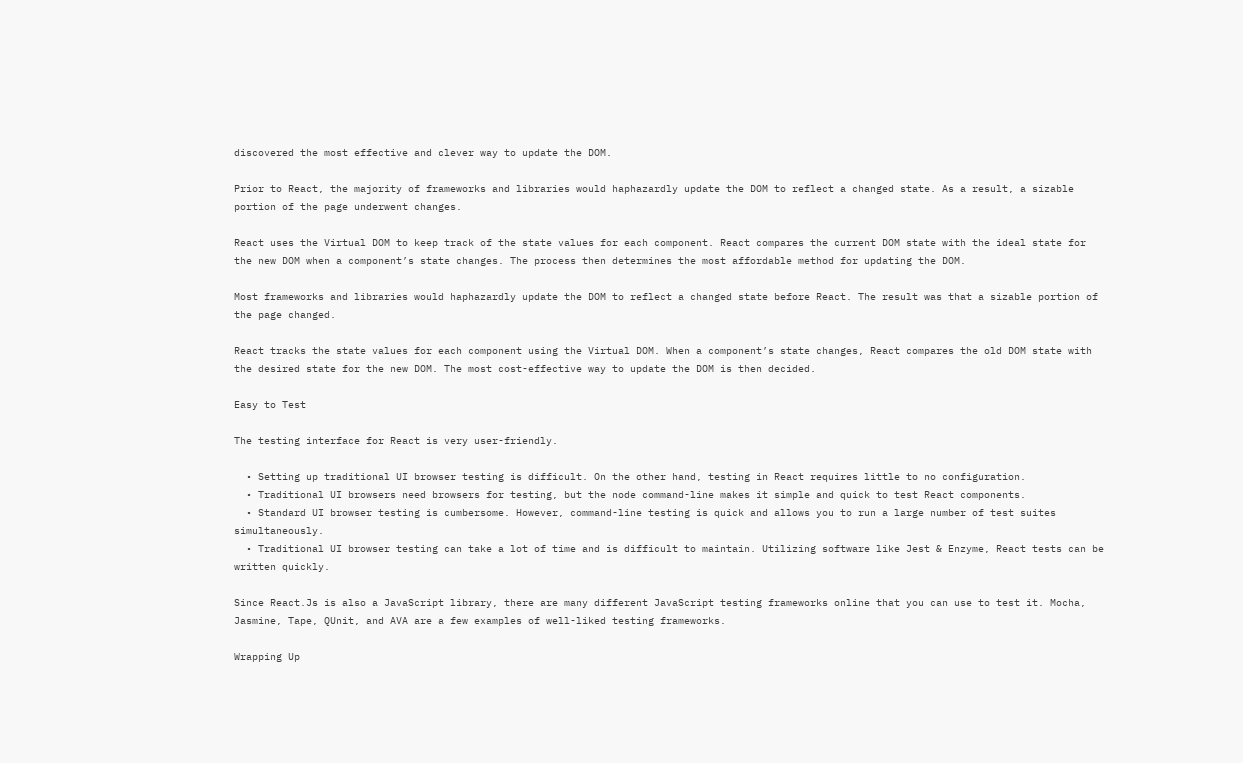discovered the most effective and clever way to update the DOM.

Prior to React, the majority of frameworks and libraries would haphazardly update the DOM to reflect a changed state. As a result, a sizable portion of the page underwent changes.

React uses the Virtual DOM to keep track of the state values for each component. React compares the current DOM state with the ideal state for the new DOM when a component’s state changes. The process then determines the most affordable method for updating the DOM.

Most frameworks and libraries would haphazardly update the DOM to reflect a changed state before React. The result was that a sizable portion of the page changed.

React tracks the state values for each component using the Virtual DOM. When a component’s state changes, React compares the old DOM state with the desired state for the new DOM. The most cost-effective way to update the DOM is then decided.

Easy to Test

The testing interface for React is very user-friendly.

  • Setting up traditional UI browser testing is difficult. On the other hand, testing in React requires little to no configuration.
  • Traditional UI browsers need browsers for testing, but the node command-line makes it simple and quick to test React components.
  • Standard UI browser testing is cumbersome. However, command-line testing is quick and allows you to run a large number of test suites simultaneously.
  • Traditional UI browser testing can take a lot of time and is difficult to maintain. Utilizing software like Jest & Enzyme, React tests can be written quickly.

Since React.Js is also a JavaScript library, there are many different JavaScript testing frameworks online that you can use to test it. Mocha, Jasmine, Tape, QUnit, and AVA are a few examples of well-liked testing frameworks.

Wrapping Up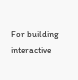For building interactive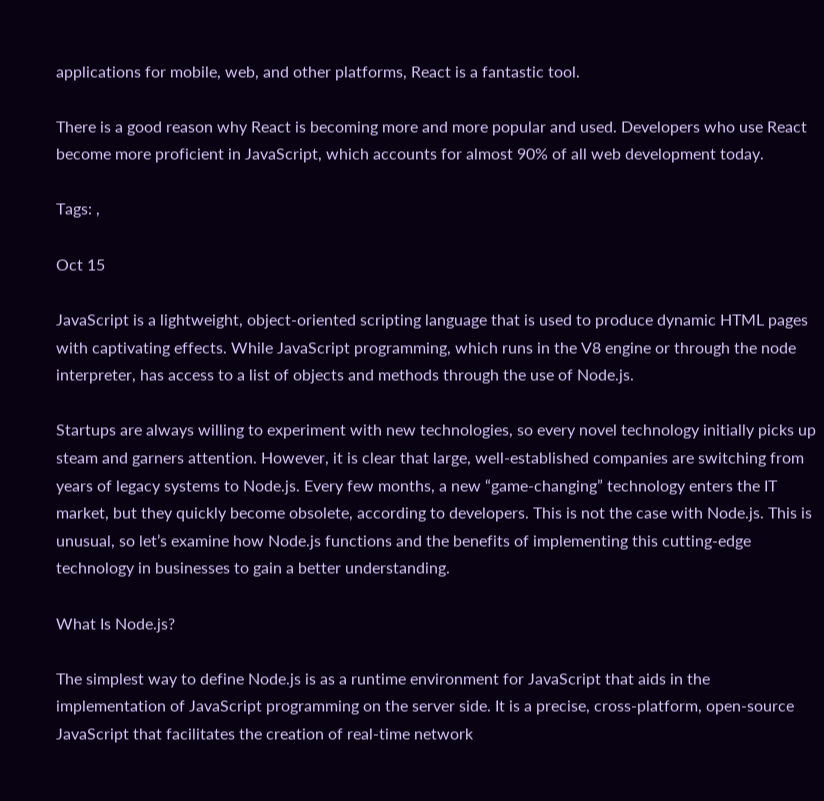applications for mobile, web, and other platforms, React is a fantastic tool.

There is a good reason why React is becoming more and more popular and used. Developers who use React become more proficient in JavaScript, which accounts for almost 90% of all web development today.

Tags: ,

Oct 15

JavaScript is a lightweight, object-oriented scripting language that is used to produce dynamic HTML pages with captivating effects. While JavaScript programming, which runs in the V8 engine or through the node interpreter, has access to a list of objects and methods through the use of Node.js.

Startups are always willing to experiment with new technologies, so every novel technology initially picks up steam and garners attention. However, it is clear that large, well-established companies are switching from years of legacy systems to Node.js. Every few months, a new “game-changing” technology enters the IT market, but they quickly become obsolete, according to developers. This is not the case with Node.js. This is unusual, so let’s examine how Node.js functions and the benefits of implementing this cutting-edge technology in businesses to gain a better understanding.

What Is Node.js?

The simplest way to define Node.js is as a runtime environment for JavaScript that aids in the implementation of JavaScript programming on the server side. It is a precise, cross-platform, open-source JavaScript that facilitates the creation of real-time network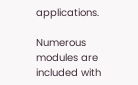applications.

Numerous modules are included with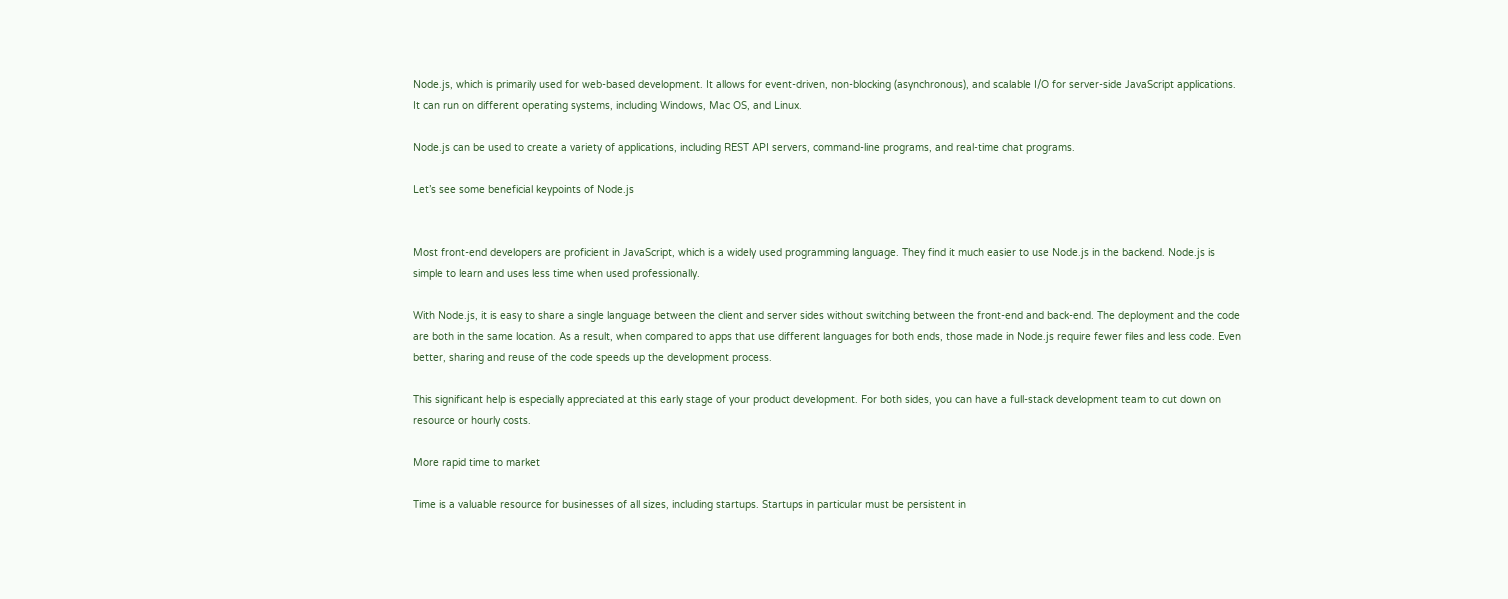Node.js, which is primarily used for web-based development. It allows for event-driven, non-blocking (asynchronous), and scalable I/O for server-side JavaScript applications. It can run on different operating systems, including Windows, Mac OS, and Linux.

Node.js can be used to create a variety of applications, including REST API servers, command-line programs, and real-time chat programs.

Let’s see some beneficial keypoints of Node.js


Most front-end developers are proficient in JavaScript, which is a widely used programming language. They find it much easier to use Node.js in the backend. Node.js is simple to learn and uses less time when used professionally.

With Node.js, it is easy to share a single language between the client and server sides without switching between the front-end and back-end. The deployment and the code are both in the same location. As a result, when compared to apps that use different languages for both ends, those made in Node.js require fewer files and less code. Even better, sharing and reuse of the code speeds up the development process.

This significant help is especially appreciated at this early stage of your product development. For both sides, you can have a full-stack development team to cut down on resource or hourly costs.

More rapid time to market

Time is a valuable resource for businesses of all sizes, including startups. Startups in particular must be persistent in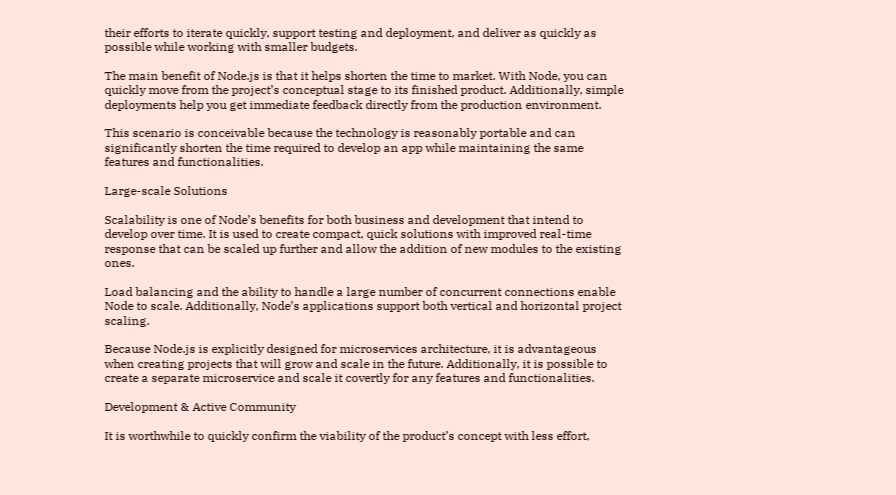their efforts to iterate quickly, support testing and deployment, and deliver as quickly as possible while working with smaller budgets.

The main benefit of Node.js is that it helps shorten the time to market. With Node, you can quickly move from the project’s conceptual stage to its finished product. Additionally, simple deployments help you get immediate feedback directly from the production environment.

This scenario is conceivable because the technology is reasonably portable and can significantly shorten the time required to develop an app while maintaining the same features and functionalities.

Large-scale Solutions

Scalability is one of Node’s benefits for both business and development that intend to develop over time. It is used to create compact, quick solutions with improved real-time response that can be scaled up further and allow the addition of new modules to the existing ones.

Load balancing and the ability to handle a large number of concurrent connections enable Node to scale. Additionally, Node’s applications support both vertical and horizontal project scaling.

Because Node.js is explicitly designed for microservices architecture, it is advantageous when creating projects that will grow and scale in the future. Additionally, it is possible to create a separate microservice and scale it covertly for any features and functionalities.

Development & Active Community

It is worthwhile to quickly confirm the viability of the product’s concept with less effort,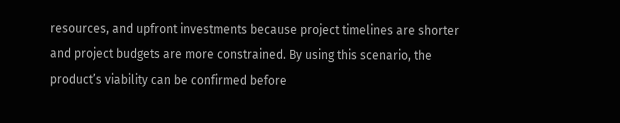resources, and upfront investments because project timelines are shorter and project budgets are more constrained. By using this scenario, the product’s viability can be confirmed before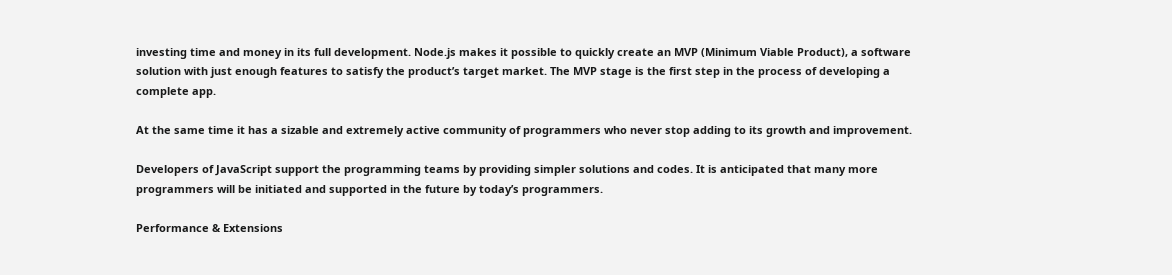investing time and money in its full development. Node.js makes it possible to quickly create an MVP (Minimum Viable Product), a software solution with just enough features to satisfy the product’s target market. The MVP stage is the first step in the process of developing a complete app.

At the same time it has a sizable and extremely active community of programmers who never stop adding to its growth and improvement.

Developers of JavaScript support the programming teams by providing simpler solutions and codes. It is anticipated that many more programmers will be initiated and supported in the future by today’s programmers.

Performance & Extensions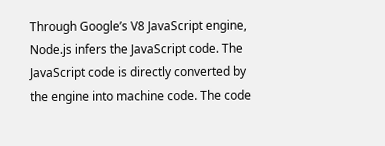Through Google’s V8 JavaScript engine, Node.js infers the JavaScript code. The JavaScript code is directly converted by the engine into machine code. The code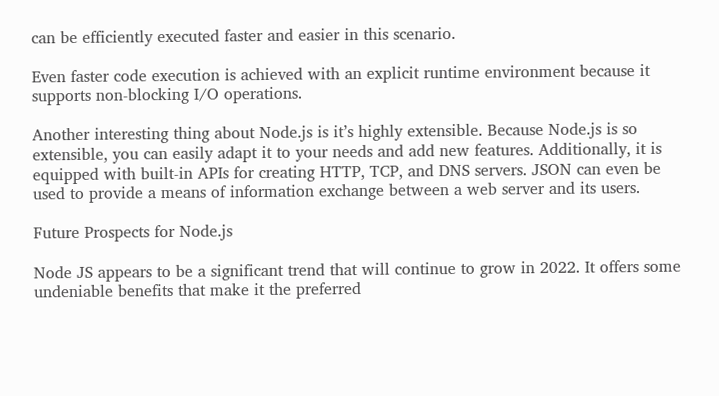can be efficiently executed faster and easier in this scenario.

Even faster code execution is achieved with an explicit runtime environment because it supports non-blocking I/O operations.

Another interesting thing about Node.js is it’s highly extensible. Because Node.js is so extensible, you can easily adapt it to your needs and add new features. Additionally, it is equipped with built-in APIs for creating HTTP, TCP, and DNS servers. JSON can even be used to provide a means of information exchange between a web server and its users.

Future Prospects for Node.js

Node JS appears to be a significant trend that will continue to grow in 2022. It offers some undeniable benefits that make it the preferred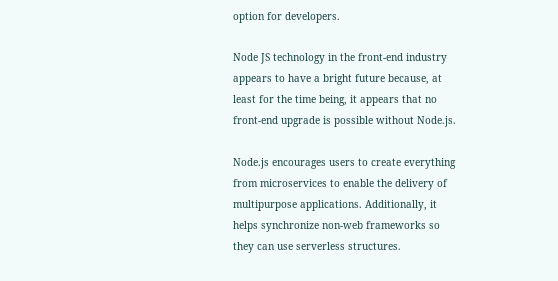option for developers.

Node JS technology in the front-end industry appears to have a bright future because, at least for the time being, it appears that no front-end upgrade is possible without Node.js.

Node.js encourages users to create everything from microservices to enable the delivery of multipurpose applications. Additionally, it helps synchronize non-web frameworks so they can use serverless structures.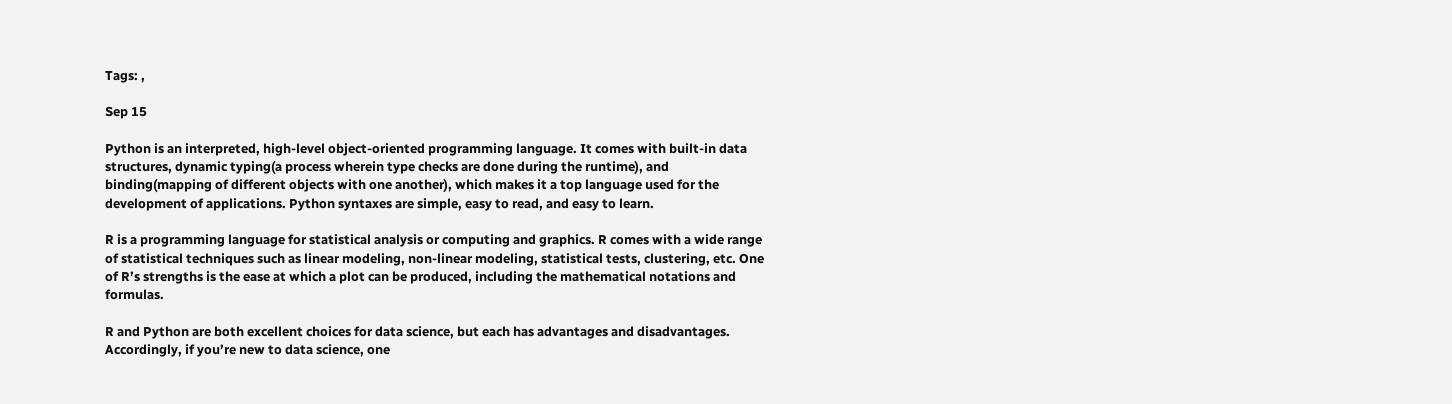Tags: ,

Sep 15

Python is an interpreted, high-level object-oriented programming language. It comes with built-in data structures, dynamic typing(a process wherein type checks are done during the runtime), and binding(mapping of different objects with one another), which makes it a top language used for the development of applications. Python syntaxes are simple, easy to read, and easy to learn.

R is a programming language for statistical analysis or computing and graphics. R comes with a wide range of statistical techniques such as linear modeling, non-linear modeling, statistical tests, clustering, etc. One of R’s strengths is the ease at which a plot can be produced, including the mathematical notations and formulas.

R and Python are both excellent choices for data science, but each has advantages and disadvantages. Accordingly, if you’re new to data science, one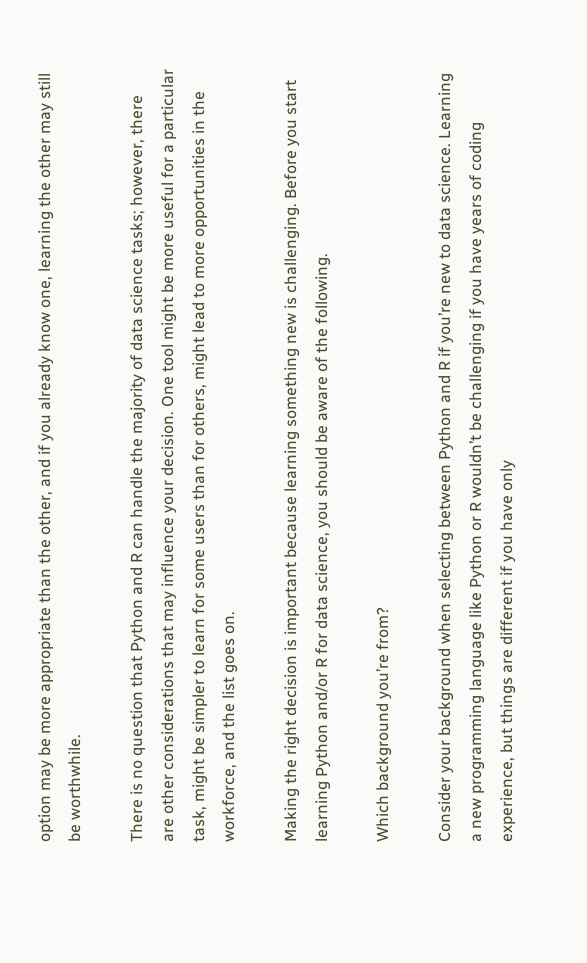option may be more appropriate than the other, and if you already know one, learning the other may still be worthwhile.

There is no question that Python and R can handle the majority of data science tasks; however, there are other considerations that may influence your decision. One tool might be more useful for a particular task, might be simpler to learn for some users than for others, might lead to more opportunities in the workforce, and the list goes on.

Making the right decision is important because learning something new is challenging. Before you start learning Python and/or R for data science, you should be aware of the following.

Which background you’re from?

Consider your background when selecting between Python and R if you’re new to data science. Learning a new programming language like Python or R wouldn’t be challenging if you have years of coding experience, but things are different if you have only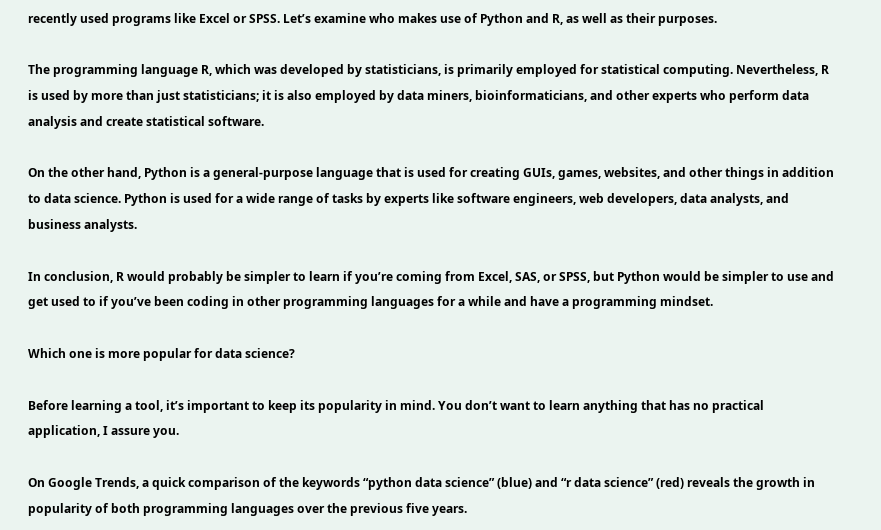recently used programs like Excel or SPSS. Let’s examine who makes use of Python and R, as well as their purposes.

The programming language R, which was developed by statisticians, is primarily employed for statistical computing. Nevertheless, R is used by more than just statisticians; it is also employed by data miners, bioinformaticians, and other experts who perform data analysis and create statistical software.

On the other hand, Python is a general-purpose language that is used for creating GUIs, games, websites, and other things in addition to data science. Python is used for a wide range of tasks by experts like software engineers, web developers, data analysts, and business analysts.

In conclusion, R would probably be simpler to learn if you’re coming from Excel, SAS, or SPSS, but Python would be simpler to use and get used to if you’ve been coding in other programming languages for a while and have a programming mindset.

Which one is more popular for data science?

Before learning a tool, it’s important to keep its popularity in mind. You don’t want to learn anything that has no practical application, I assure you.

On Google Trends, a quick comparison of the keywords “python data science” (blue) and “r data science” (red) reveals the growth in popularity of both programming languages over the previous five years.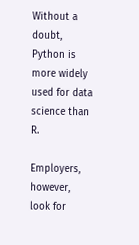Without a doubt, Python is more widely used for data science than R.

Employers, however, look for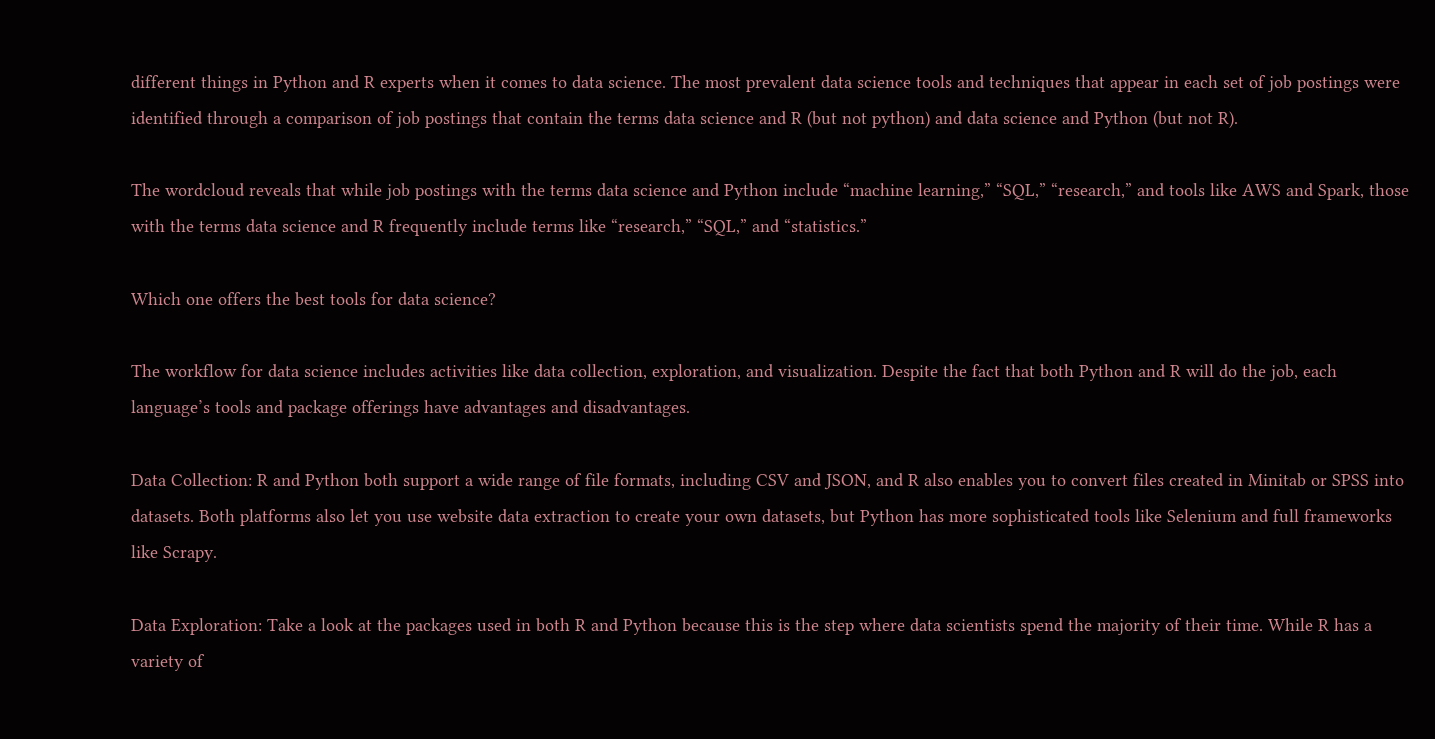different things in Python and R experts when it comes to data science. The most prevalent data science tools and techniques that appear in each set of job postings were identified through a comparison of job postings that contain the terms data science and R (but not python) and data science and Python (but not R).

The wordcloud reveals that while job postings with the terms data science and Python include “machine learning,” “SQL,” “research,” and tools like AWS and Spark, those with the terms data science and R frequently include terms like “research,” “SQL,” and “statistics.”

Which one offers the best tools for data science?

The workflow for data science includes activities like data collection, exploration, and visualization. Despite the fact that both Python and R will do the job, each language’s tools and package offerings have advantages and disadvantages.

Data Collection: R and Python both support a wide range of file formats, including CSV and JSON, and R also enables you to convert files created in Minitab or SPSS into datasets. Both platforms also let you use website data extraction to create your own datasets, but Python has more sophisticated tools like Selenium and full frameworks like Scrapy.

Data Exploration: Take a look at the packages used in both R and Python because this is the step where data scientists spend the majority of their time. While R has a variety of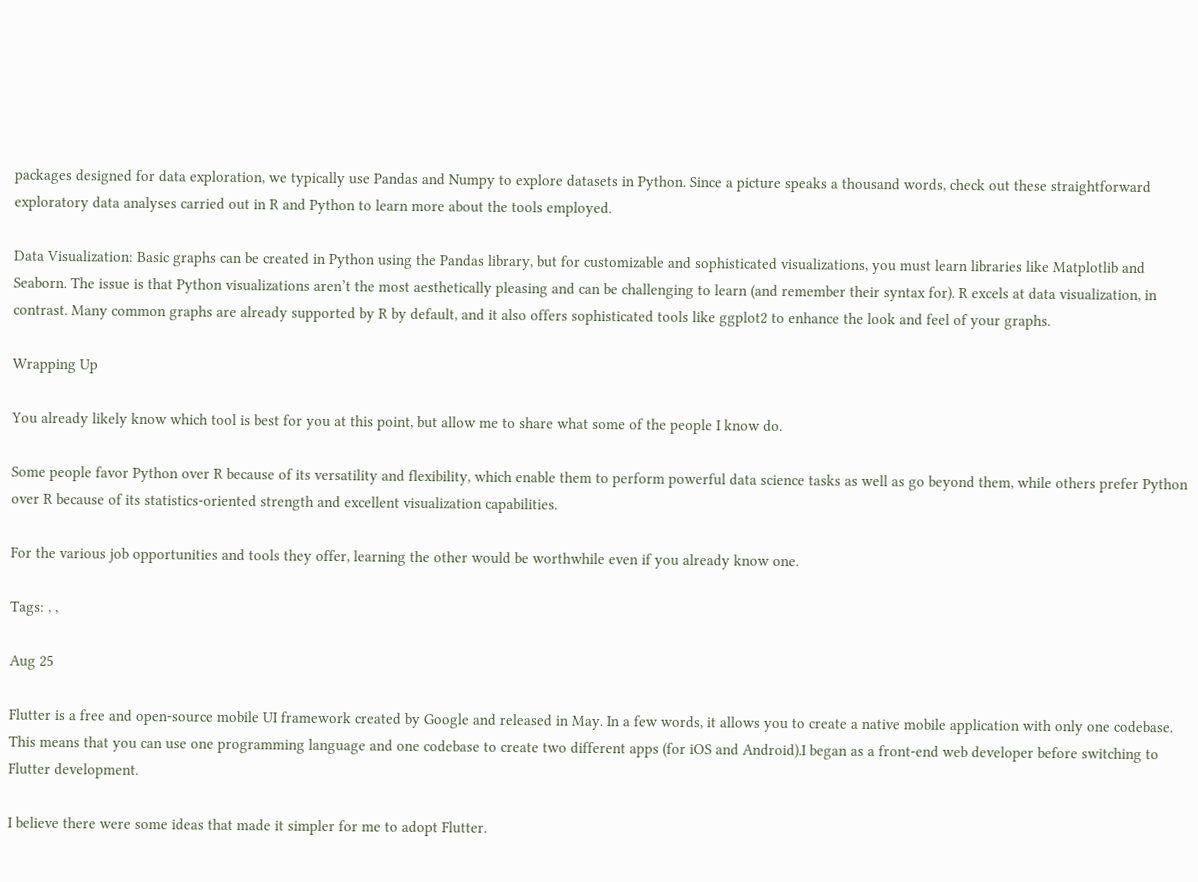packages designed for data exploration, we typically use Pandas and Numpy to explore datasets in Python. Since a picture speaks a thousand words, check out these straightforward exploratory data analyses carried out in R and Python to learn more about the tools employed.

Data Visualization: Basic graphs can be created in Python using the Pandas library, but for customizable and sophisticated visualizations, you must learn libraries like Matplotlib and Seaborn. The issue is that Python visualizations aren’t the most aesthetically pleasing and can be challenging to learn (and remember their syntax for). R excels at data visualization, in contrast. Many common graphs are already supported by R by default, and it also offers sophisticated tools like ggplot2 to enhance the look and feel of your graphs.

Wrapping Up

You already likely know which tool is best for you at this point, but allow me to share what some of the people I know do.

Some people favor Python over R because of its versatility and flexibility, which enable them to perform powerful data science tasks as well as go beyond them, while others prefer Python over R because of its statistics-oriented strength and excellent visualization capabilities.

For the various job opportunities and tools they offer, learning the other would be worthwhile even if you already know one.

Tags: , ,

Aug 25

Flutter is a free and open-source mobile UI framework created by Google and released in May. In a few words, it allows you to create a native mobile application with only one codebase. This means that you can use one programming language and one codebase to create two different apps (for iOS and Android).I began as a front-end web developer before switching to Flutter development.

I believe there were some ideas that made it simpler for me to adopt Flutter.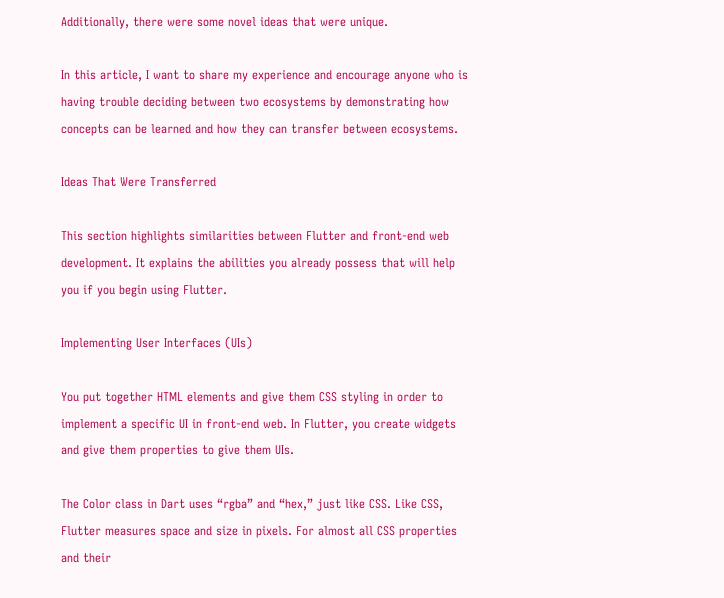Additionally, there were some novel ideas that were unique.

In this article, I want to share my experience and encourage anyone who is having trouble deciding between two ecosystems by demonstrating how concepts can be learned and how they can transfer between ecosystems.

Ideas That Were Transferred

This section highlights similarities between Flutter and front-end web development. It explains the abilities you already possess that will help you if you begin using Flutter.

Implementing User Interfaces (UIs)

You put together HTML elements and give them CSS styling in order to implement a specific UI in front-end web. In Flutter, you create widgets and give them properties to give them UIs.

The Color class in Dart uses “rgba” and “hex,” just like CSS. Like CSS, Flutter measures space and size in pixels. For almost all CSS properties and their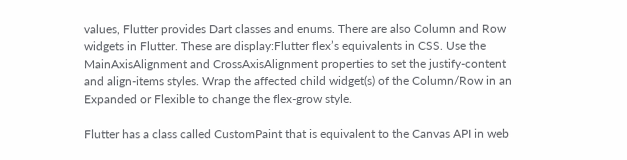values, Flutter provides Dart classes and enums. There are also Column and Row widgets in Flutter. These are display:Flutter flex’s equivalents in CSS. Use the MainAxisAlignment and CrossAxisAlignment properties to set the justify-content and align-items styles. Wrap the affected child widget(s) of the Column/Row in an Expanded or Flexible to change the flex-grow style.

Flutter has a class called CustomPaint that is equivalent to the Canvas API in web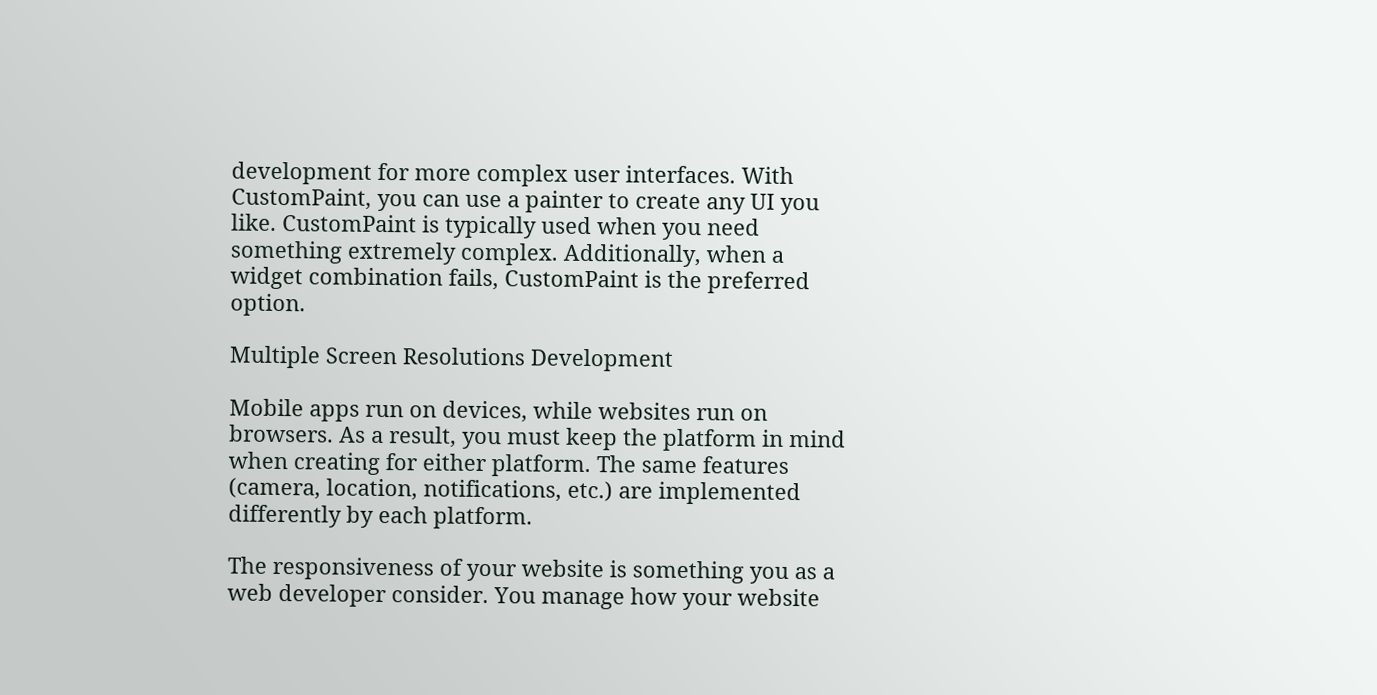development for more complex user interfaces. With CustomPaint, you can use a painter to create any UI you like. CustomPaint is typically used when you need something extremely complex. Additionally, when a widget combination fails, CustomPaint is the preferred option.

Multiple Screen Resolutions Development

Mobile apps run on devices, while websites run on browsers. As a result, you must keep the platform in mind when creating for either platform. The same features (camera, location, notifications, etc.) are implemented differently by each platform.

The responsiveness of your website is something you as a web developer consider. You manage how your website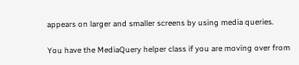appears on larger and smaller screens by using media queries.

You have the MediaQuery helper class if you are moving over from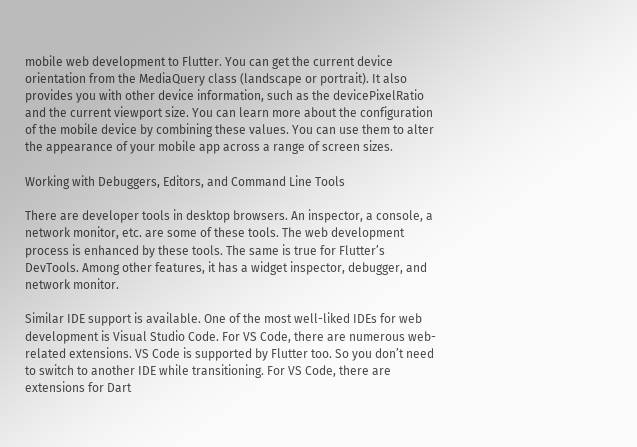mobile web development to Flutter. You can get the current device orientation from the MediaQuery class (landscape or portrait). It also provides you with other device information, such as the devicePixelRatio and the current viewport size. You can learn more about the configuration of the mobile device by combining these values. You can use them to alter the appearance of your mobile app across a range of screen sizes.

Working with Debuggers, Editors, and Command Line Tools

There are developer tools in desktop browsers. An inspector, a console, a network monitor, etc. are some of these tools. The web development process is enhanced by these tools. The same is true for Flutter’s DevTools. Among other features, it has a widget inspector, debugger, and network monitor.

Similar IDE support is available. One of the most well-liked IDEs for web development is Visual Studio Code. For VS Code, there are numerous web-related extensions. VS Code is supported by Flutter too. So you don’t need to switch to another IDE while transitioning. For VS Code, there are extensions for Dart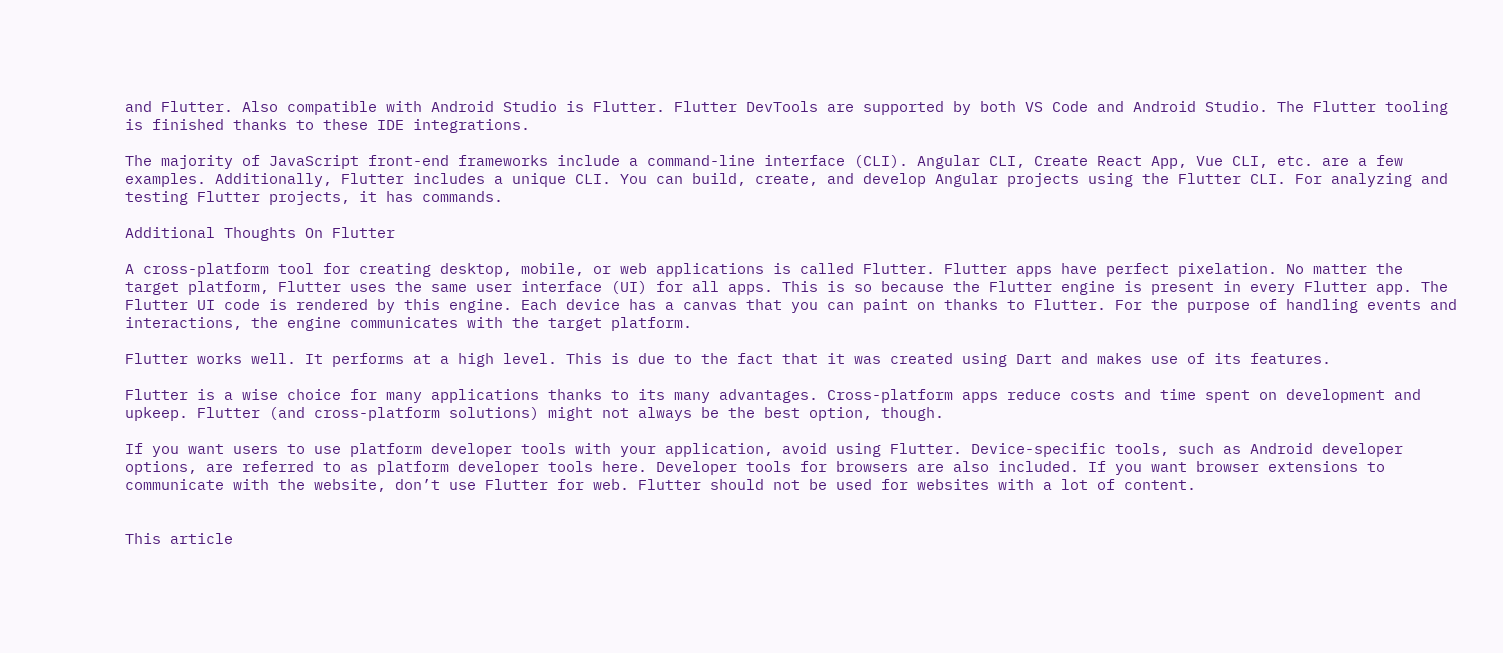and Flutter. Also compatible with Android Studio is Flutter. Flutter DevTools are supported by both VS Code and Android Studio. The Flutter tooling is finished thanks to these IDE integrations.

The majority of JavaScript front-end frameworks include a command-line interface (CLI). Angular CLI, Create React App, Vue CLI, etc. are a few examples. Additionally, Flutter includes a unique CLI. You can build, create, and develop Angular projects using the Flutter CLI. For analyzing and testing Flutter projects, it has commands.

Additional Thoughts On Flutter

A cross-platform tool for creating desktop, mobile, or web applications is called Flutter. Flutter apps have perfect pixelation. No matter the target platform, Flutter uses the same user interface (UI) for all apps. This is so because the Flutter engine is present in every Flutter app. The Flutter UI code is rendered by this engine. Each device has a canvas that you can paint on thanks to Flutter. For the purpose of handling events and interactions, the engine communicates with the target platform.

Flutter works well. It performs at a high level. This is due to the fact that it was created using Dart and makes use of its features.

Flutter is a wise choice for many applications thanks to its many advantages. Cross-platform apps reduce costs and time spent on development and upkeep. Flutter (and cross-platform solutions) might not always be the best option, though.

If you want users to use platform developer tools with your application, avoid using Flutter. Device-specific tools, such as Android developer options, are referred to as platform developer tools here. Developer tools for browsers are also included. If you want browser extensions to communicate with the website, don’t use Flutter for web. Flutter should not be used for websites with a lot of content.


This article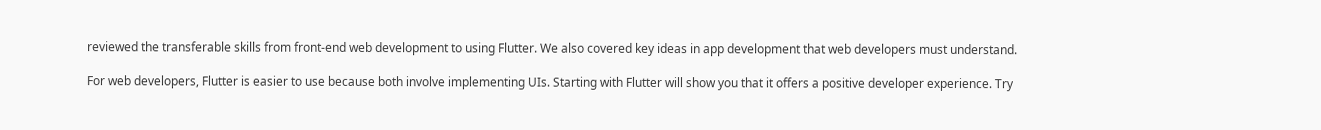reviewed the transferable skills from front-end web development to using Flutter. We also covered key ideas in app development that web developers must understand.

For web developers, Flutter is easier to use because both involve implementing UIs. Starting with Flutter will show you that it offers a positive developer experience. Try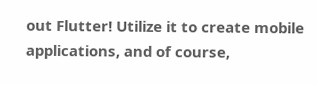out Flutter! Utilize it to create mobile applications, and of course,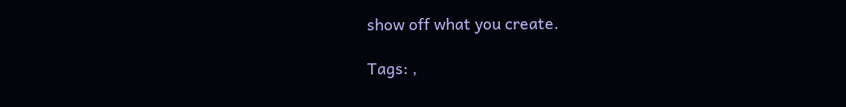show off what you create.

Tags: ,